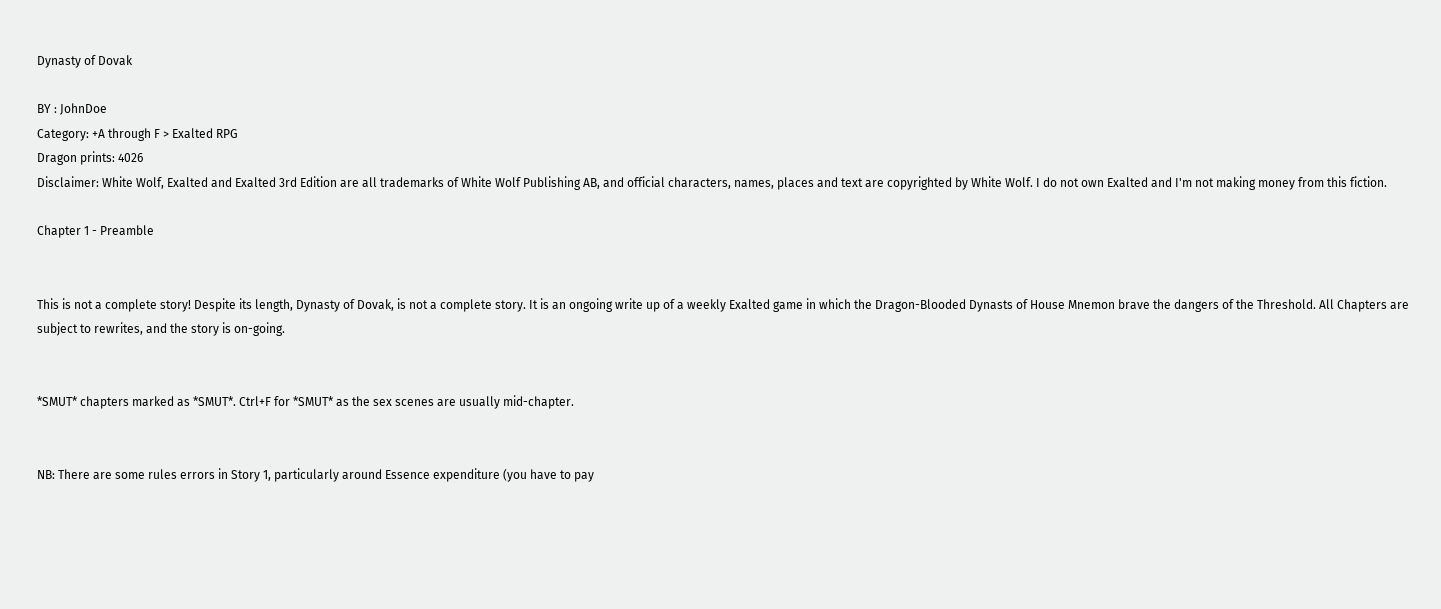Dynasty of Dovak

BY : JohnDoe
Category: +A through F > Exalted RPG
Dragon prints: 4026
Disclaimer: White Wolf, Exalted and Exalted 3rd Edition are all trademarks of White Wolf Publishing AB, and official characters, names, places and text are copyrighted by White Wolf. I do not own Exalted and I'm not making money from this fiction.

Chapter 1 - Preamble


This is not a complete story! Despite its length, Dynasty of Dovak, is not a complete story. It is an ongoing write up of a weekly Exalted game in which the Dragon-Blooded Dynasts of House Mnemon brave the dangers of the Threshold. All Chapters are subject to rewrites, and the story is on-going.


*SMUT* chapters marked as *SMUT*. Ctrl+F for *SMUT* as the sex scenes are usually mid-chapter.


NB: There are some rules errors in Story 1, particularly around Essence expenditure (you have to pay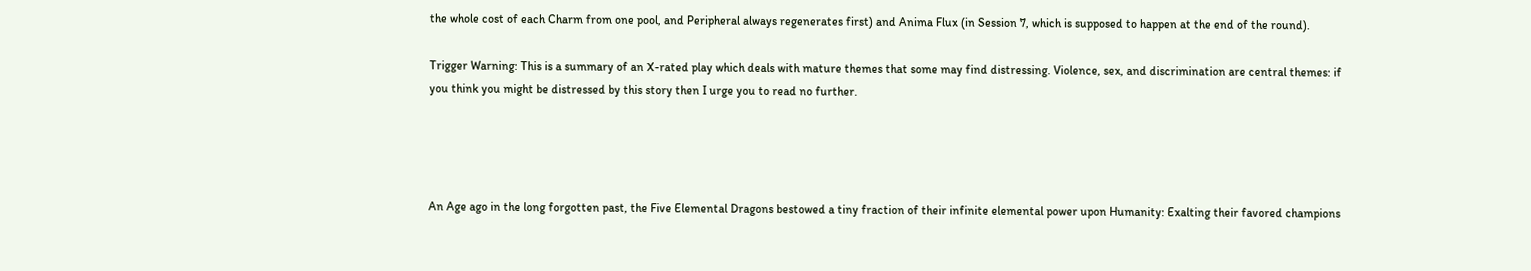the whole cost of each Charm from one pool, and Peripheral always regenerates first) and Anima Flux (in Session 7, which is supposed to happen at the end of the round).

Trigger Warning: This is a summary of an X-rated play which deals with mature themes that some may find distressing. Violence, sex, and discrimination are central themes: if you think you might be distressed by this story then I urge you to read no further.




An Age ago in the long forgotten past, the Five Elemental Dragons bestowed a tiny fraction of their infinite elemental power upon Humanity: Exalting their favored champions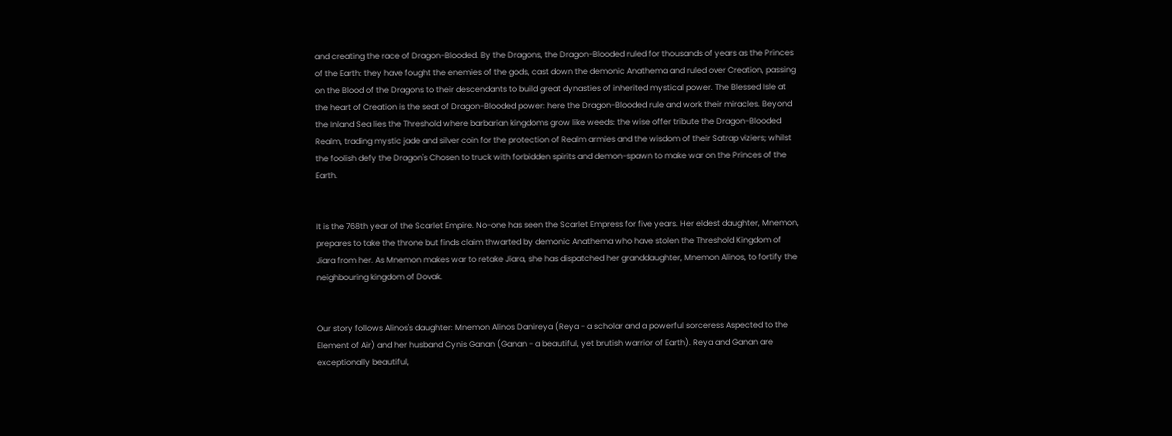and creating the race of Dragon-Blooded. By the Dragons, the Dragon-Blooded ruled for thousands of years as the Princes of the Earth: they have fought the enemies of the gods, cast down the demonic Anathema and ruled over Creation, passing on the Blood of the Dragons to their descendants to build great dynasties of inherited mystical power. The Blessed Isle at the heart of Creation is the seat of Dragon-Blooded power: here the Dragon-Blooded rule and work their miracles. Beyond the Inland Sea lies the Threshold where barbarian kingdoms grow like weeds: the wise offer tribute the Dragon-Blooded Realm, trading mystic jade and silver coin for the protection of Realm armies and the wisdom of their Satrap viziers; whilst the foolish defy the Dragon's Chosen to truck with forbidden spirits and demon-spawn to make war on the Princes of the Earth.


It is the 768th year of the Scarlet Empire. No-one has seen the Scarlet Empress for five years. Her eldest daughter, Mnemon, prepares to take the throne but finds claim thwarted by demonic Anathema who have stolen the Threshold Kingdom of Jiara from her. As Mnemon makes war to retake Jiara, she has dispatched her granddaughter, Mnemon Alinos, to fortify the neighbouring kingdom of Dovak.


Our story follows Alinos's daughter: Mnemon Alinos Danireya (Reya - a scholar and a powerful sorceress Aspected to the Element of Air) and her husband Cynis Ganan (Ganan - a beautiful, yet brutish warrior of Earth). Reya and Ganan are exceptionally beautiful,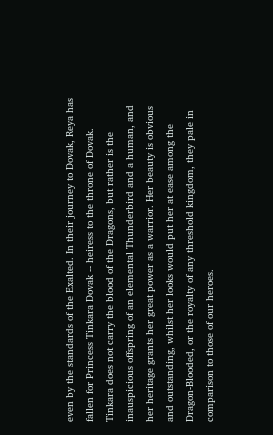even by the standards of the Exalted. In their journey to Dovak, Reya has fallen for Princess Tinkara Dovak -- heiress to the throne of Dovak. Tinkara does not carry the blood of the Dragons, but rather is the inauspicious offspring of an elemental Thunderbird and a human, and her heritage grants her great power as a warrior. Her beauty is obvious and outstanding, whilst her looks would put her at ease among the Dragon-Blooded, or the royalty of any threshold kingdom, they pale in comparison to those of our heroes.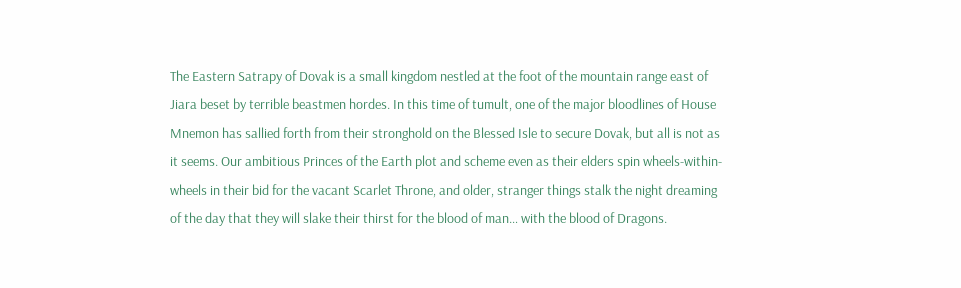The Eastern Satrapy of Dovak is a small kingdom nestled at the foot of the mountain range east of Jiara beset by terrible beastmen hordes. In this time of tumult, one of the major bloodlines of House Mnemon has sallied forth from their stronghold on the Blessed Isle to secure Dovak, but all is not as it seems. Our ambitious Princes of the Earth plot and scheme even as their elders spin wheels-within-wheels in their bid for the vacant Scarlet Throne, and older, stranger things stalk the night dreaming of the day that they will slake their thirst for the blood of man… with the blood of Dragons.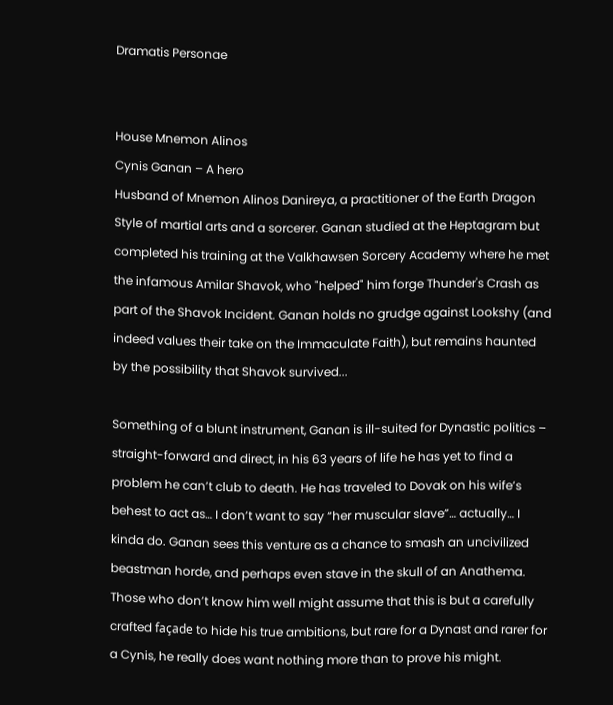Dramatis Personae


House Mnemon Alinos
Cynis Ganan – A hero
Husband of Mnemon Alinos Danireya, a practitioner of the Earth Dragon Style of martial arts and a sorcerer. Ganan studied at the Heptagram but completed his training at the Valkhawsen Sorcery Academy where he met the infamous Amilar Shavok, who "helped" him forge Thunder's Crash as part of the Shavok Incident. Ganan holds no grudge against Lookshy (and indeed values their take on the Immaculate Faith), but remains haunted by the possibility that Shavok survived...

Something of a blunt instrument, Ganan is ill-suited for Dynastic politics – straight-forward and direct, in his 63 years of life he has yet to find a problem he can’t club to death. He has traveled to Dovak on his wife’s behest to act as… I don’t want to say “her muscular slave”… actually… I kinda do. Ganan sees this venture as a chance to smash an uncivilized beastman horde, and perhaps even stave in the skull of an Anathema. Those who don’t know him well might assume that this is but a carefully crafted façade to hide his true ambitions, but rare for a Dynast and rarer for a Cynis, he really does want nothing more than to prove his might.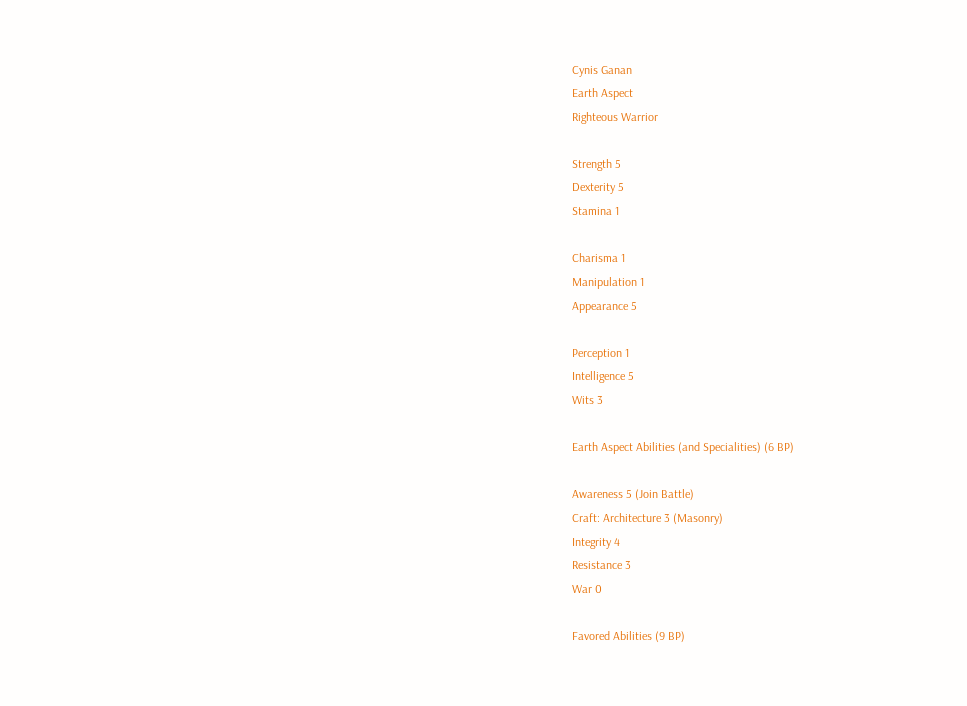Cynis Ganan
Earth Aspect
Righteous Warrior

Strength 5
Dexterity 5
Stamina 1

Charisma 1
Manipulation 1
Appearance 5

Perception 1
Intelligence 5
Wits 3

Earth Aspect Abilities (and Specialities) (6 BP)

Awareness 5 (Join Battle)
Craft: Architecture 3 (Masonry)
Integrity 4
Resistance 3
War 0

Favored Abilities (9 BP)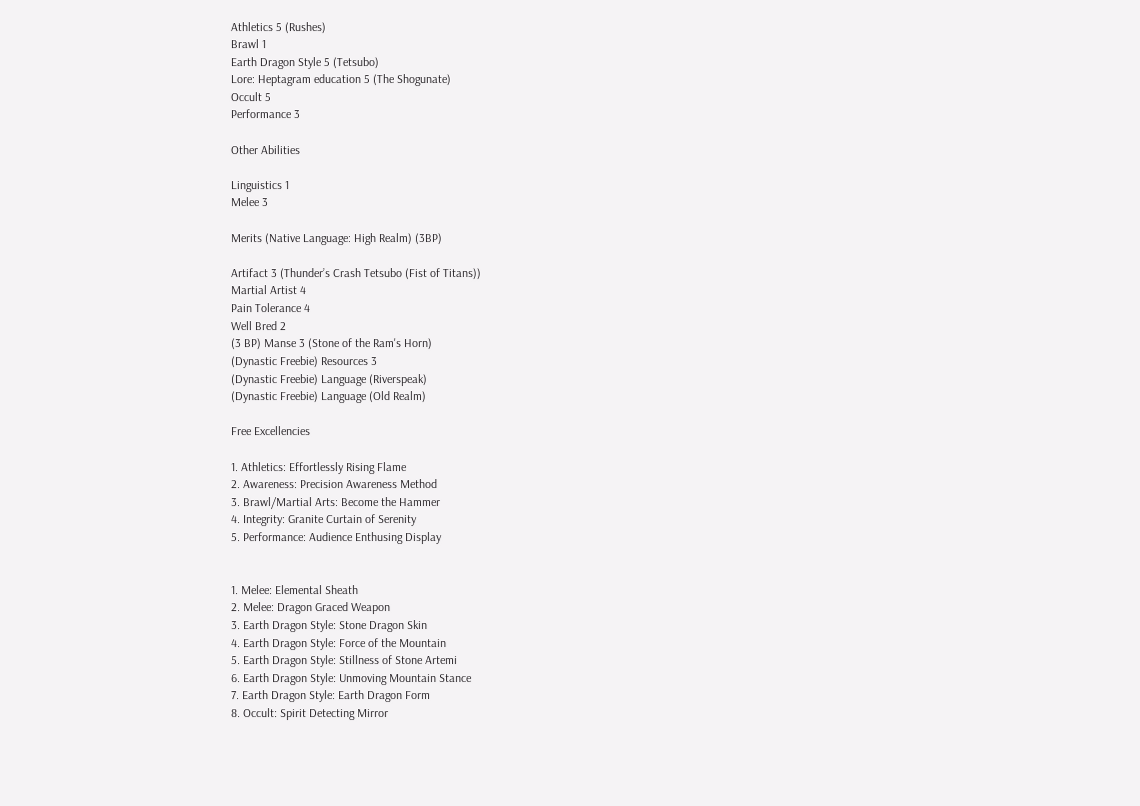Athletics 5 (Rushes)
Brawl 1
Earth Dragon Style 5 (Tetsubo)
Lore: Heptagram education 5 (The Shogunate)
Occult 5
Performance 3

Other Abilities

Linguistics 1
Melee 3

Merits (Native Language: High Realm) (3BP)

Artifact 3 (Thunder’s Crash Tetsubo (Fist of Titans))
Martial Artist 4
Pain Tolerance 4
Well Bred 2
(3 BP) Manse 3 (Stone of the Ram's Horn)
(Dynastic Freebie) Resources 3
(Dynastic Freebie) Language (Riverspeak)
(Dynastic Freebie) Language (Old Realm)

Free Excellencies

1. Athletics: Effortlessly Rising Flame
2. Awareness: Precision Awareness Method
3. Brawl/Martial Arts: Become the Hammer
4. Integrity: Granite Curtain of Serenity
5. Performance: Audience Enthusing Display


1. Melee: Elemental Sheath
2. Melee: Dragon Graced Weapon
3. Earth Dragon Style: Stone Dragon Skin
4. Earth Dragon Style: Force of the Mountain
5. Earth Dragon Style: Stillness of Stone Artemi
6. Earth Dragon Style: Unmoving Mountain Stance
7. Earth Dragon Style: Earth Dragon Form
8. Occult: Spirit Detecting Mirror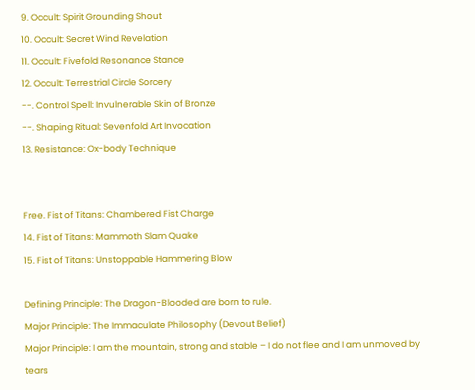9. Occult: Spirit Grounding Shout
10. Occult: Secret Wind Revelation
11. Occult: Fivefold Resonance Stance
12. Occult: Terrestrial Circle Sorcery
--. Control Spell: Invulnerable Skin of Bronze
--. Shaping Ritual: Sevenfold Art Invocation
13. Resistance: Ox-body Technique


Free. Fist of Titans: Chambered Fist Charge
14. Fist of Titans: Mammoth Slam Quake
15. Fist of Titans: Unstoppable Hammering Blow

Defining Principle: The Dragon-Blooded are born to rule.
Major Principle: The Immaculate Philosophy (Devout Belief)
Major Principle: I am the mountain, strong and stable – I do not flee and I am unmoved by tears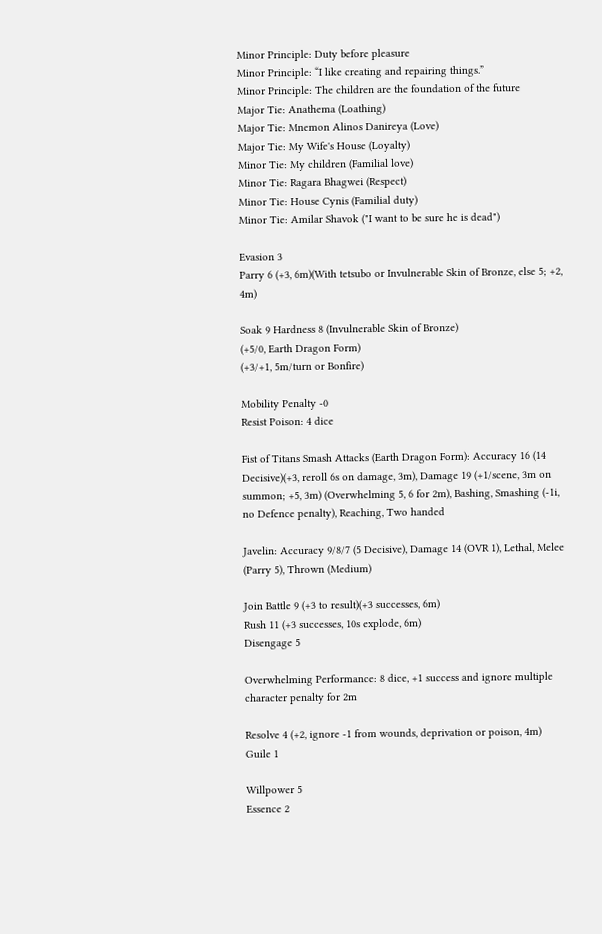Minor Principle: Duty before pleasure
Minor Principle: “I like creating and repairing things.”
Minor Principle: The children are the foundation of the future
Major Tie: Anathema (Loathing)
Major Tie: Mnemon Alinos Danireya (Love)
Major Tie: My Wife's House (Loyalty)
Minor Tie: My children (Familial love)
Minor Tie: Ragara Bhagwei (Respect)
Minor Tie: House Cynis (Familial duty)
Minor Tie: Amilar Shavok ("I want to be sure he is dead")

Evasion 3
Parry 6 (+3, 6m)(With tetsubo or Invulnerable Skin of Bronze, else 5; +2, 4m)

Soak 9 Hardness 8 (Invulnerable Skin of Bronze)
(+5/0, Earth Dragon Form)
(+3/+1, 5m/turn or Bonfire)

Mobility Penalty -0
Resist Poison: 4 dice

Fist of Titans Smash Attacks (Earth Dragon Form): Accuracy 16 (14 Decisive)(+3, reroll 6s on damage, 3m), Damage 19 (+1/scene, 3m on summon; +5, 3m) (Overwhelming 5, 6 for 2m), Bashing, Smashing (-1i, no Defence penalty), Reaching, Two handed

Javelin: Accuracy 9/8/7 (5 Decisive), Damage 14 (OVR 1), Lethal, Melee (Parry 5), Thrown (Medium)

Join Battle 9 (+3 to result)(+3 successes, 6m)
Rush 11 (+3 successes, 10s explode, 6m)
Disengage 5

Overwhelming Performance: 8 dice, +1 success and ignore multiple character penalty for 2m

Resolve 4 (+2, ignore -1 from wounds, deprivation or poison, 4m)
Guile 1

Willpower 5
Essence 2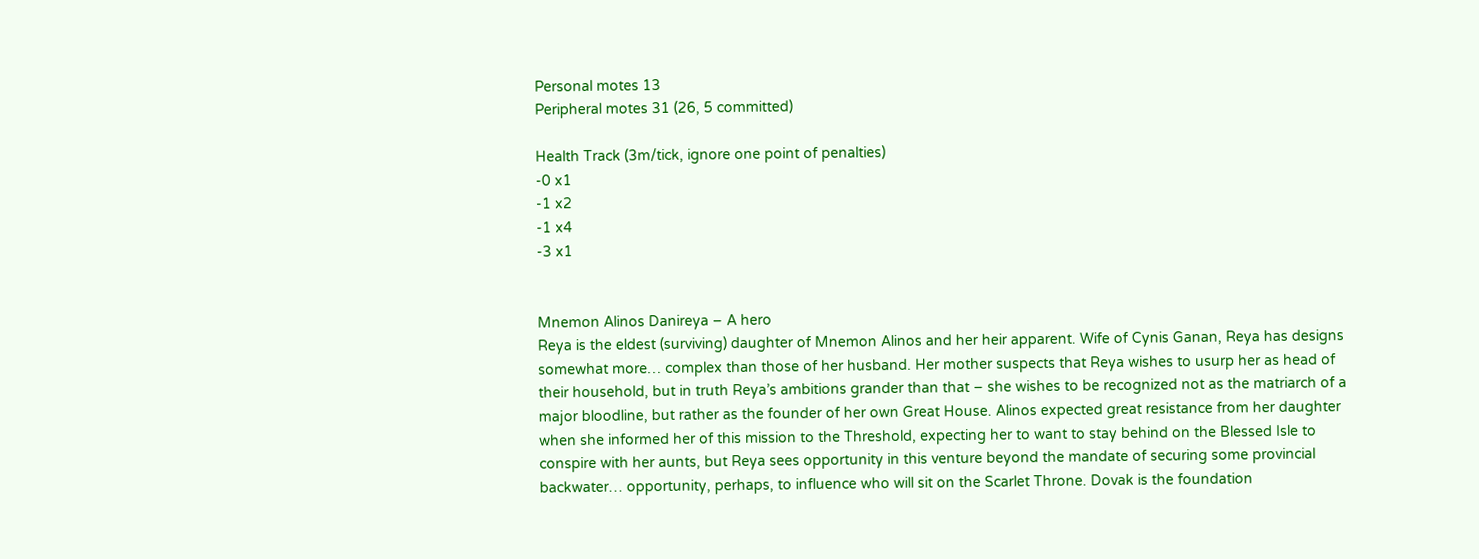Personal motes 13
Peripheral motes 31 (26, 5 committed)

Health Track (3m/tick, ignore one point of penalties)
-0 x1
-1 x2
-1 x4
-3 x1


Mnemon Alinos Danireya – A hero
Reya is the eldest (surviving) daughter of Mnemon Alinos and her heir apparent. Wife of Cynis Ganan, Reya has designs somewhat more… complex than those of her husband. Her mother suspects that Reya wishes to usurp her as head of their household, but in truth Reya’s ambitions grander than that – she wishes to be recognized not as the matriarch of a major bloodline, but rather as the founder of her own Great House. Alinos expected great resistance from her daughter when she informed her of this mission to the Threshold, expecting her to want to stay behind on the Blessed Isle to conspire with her aunts, but Reya sees opportunity in this venture beyond the mandate of securing some provincial backwater… opportunity, perhaps, to influence who will sit on the Scarlet Throne. Dovak is the foundation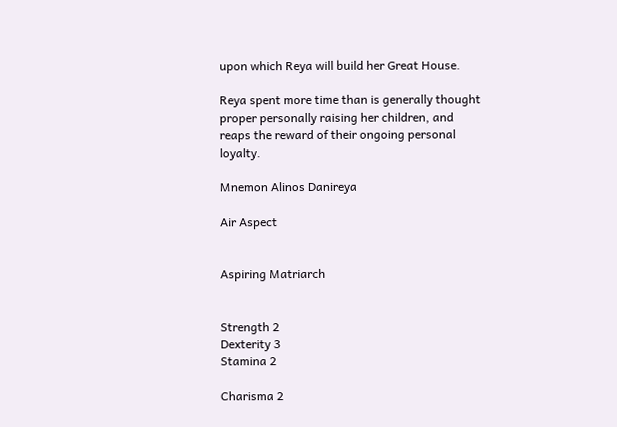upon which Reya will build her Great House.

Reya spent more time than is generally thought proper personally raising her children, and reaps the reward of their ongoing personal loyalty.

Mnemon Alinos Danireya

Air Aspect


Aspiring Matriarch


Strength 2
Dexterity 3
Stamina 2

Charisma 2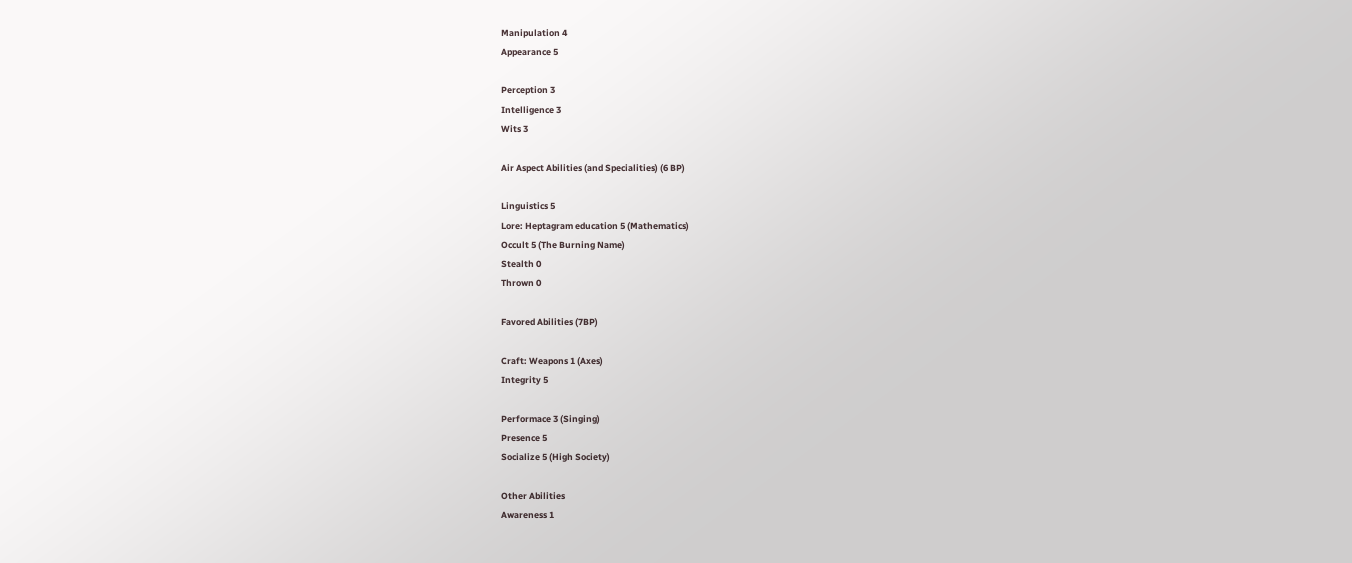Manipulation 4
Appearance 5

Perception 3
Intelligence 3
Wits 3

Air Aspect Abilities (and Specialities) (6 BP)

Linguistics 5
Lore: Heptagram education 5 (Mathematics)
Occult 5 (The Burning Name)
Stealth 0
Thrown 0

Favored Abilities (7BP)

Craft: Weapons 1 (Axes)
Integrity 5

Performace 3 (Singing)
Presence 5
Socialize 5 (High Society)

Other Abilities
Awareness 1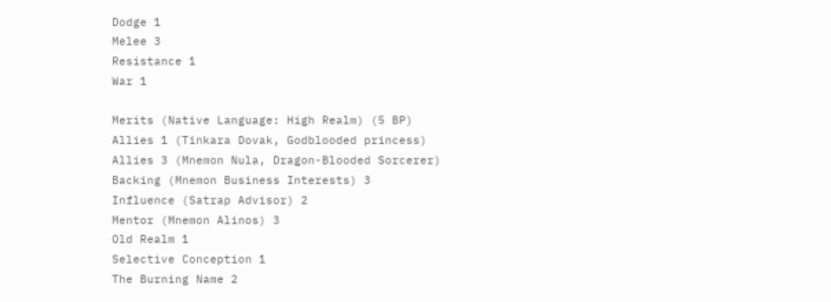Dodge 1
Melee 3
Resistance 1
War 1

Merits (Native Language: High Realm) (5 BP)
Allies 1 (Tinkara Dovak, Godblooded princess)
Allies 3 (Mnemon Nula, Dragon-Blooded Sorcerer)
Backing (Mnemon Business Interests) 3
Influence (Satrap Advisor) 2
Mentor (Mnemon Alinos) 3
Old Realm 1
Selective Conception 1
The Burning Name 2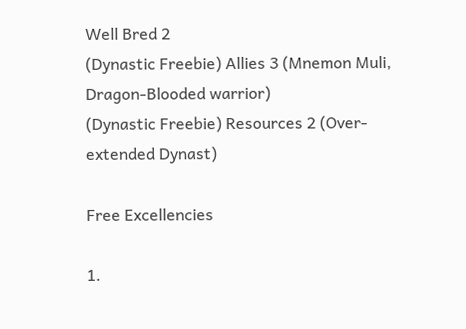Well Bred 2
(Dynastic Freebie) Allies 3 (Mnemon Muli, Dragon-Blooded warrior)
(Dynastic Freebie) Resources 2 (Over-extended Dynast)

Free Excellencies

1.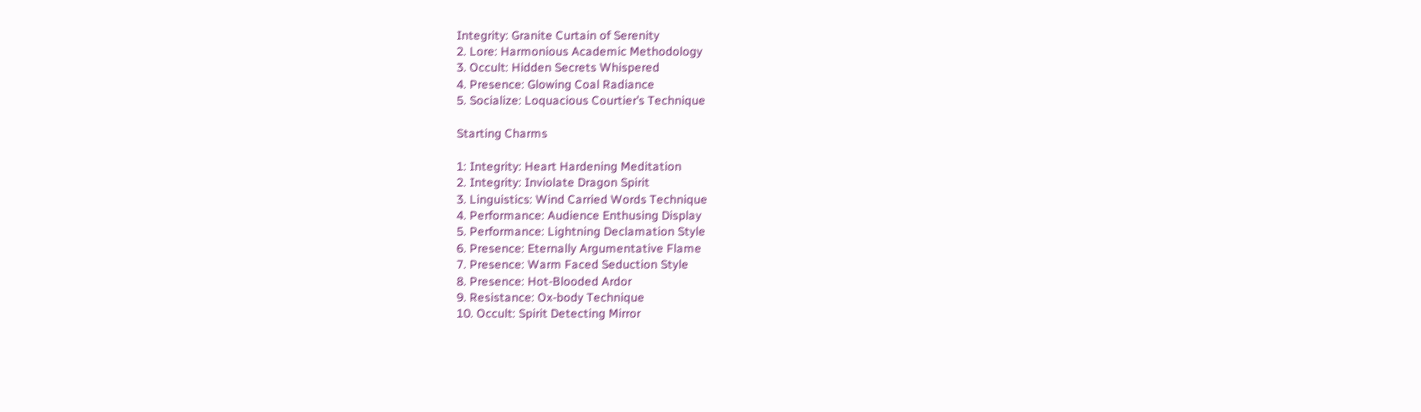Integrity: Granite Curtain of Serenity
2. Lore: Harmonious Academic Methodology
3. Occult: Hidden Secrets Whispered
4. Presence: Glowing Coal Radiance
5. Socialize: Loquacious Courtier’s Technique

Starting Charms

1: Integrity: Heart Hardening Meditation
2. Integrity: Inviolate Dragon Spirit
3. Linguistics: Wind Carried Words Technique
4. Performance: Audience Enthusing Display
5. Performance: Lightning Declamation Style
6. Presence: Eternally Argumentative Flame
7. Presence: Warm Faced Seduction Style
8. Presence: Hot-Blooded Ardor
9. Resistance: Ox-body Technique
10. Occult: Spirit Detecting Mirror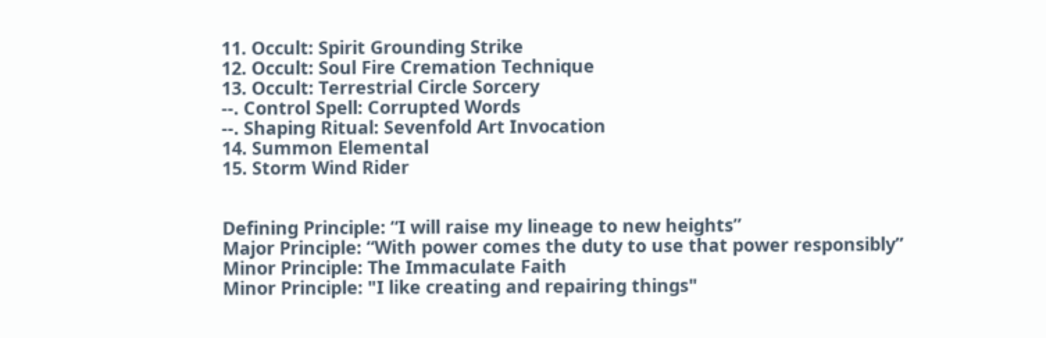11. Occult: Spirit Grounding Strike
12. Occult: Soul Fire Cremation Technique
13. Occult: Terrestrial Circle Sorcery
--. Control Spell: Corrupted Words
--. Shaping Ritual: Sevenfold Art Invocation
14. Summon Elemental
15. Storm Wind Rider


Defining Principle: “I will raise my lineage to new heights”
Major Principle: “With power comes the duty to use that power responsibly”
Minor Principle: The Immaculate Faith
Minor Principle: "I like creating and repairing things"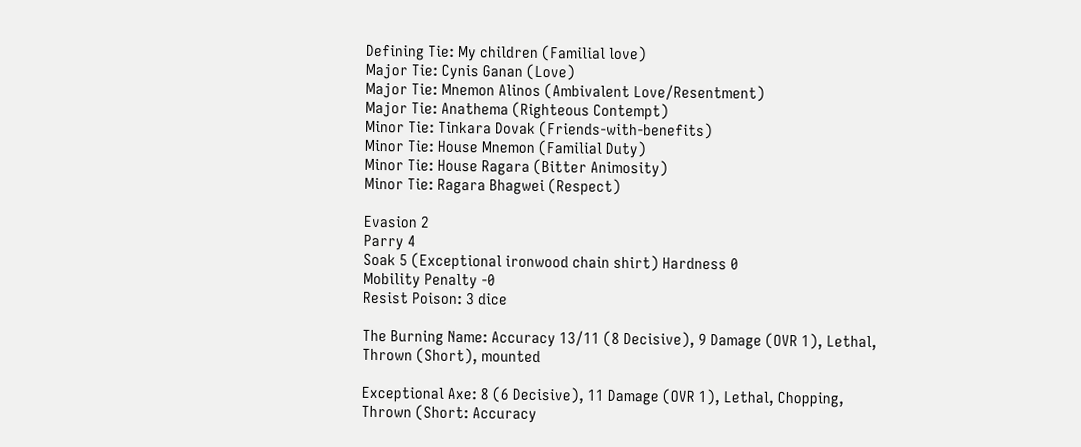Defining Tie: My children (Familial love)
Major Tie: Cynis Ganan (Love)
Major Tie: Mnemon Alinos (Ambivalent Love/Resentment)
Major Tie: Anathema (Righteous Contempt)
Minor Tie: Tinkara Dovak (Friends-with-benefits)
Minor Tie: House Mnemon (Familial Duty)
Minor Tie: House Ragara (Bitter Animosity)
Minor Tie: Ragara Bhagwei (Respect)

Evasion 2
Parry 4
Soak 5 (Exceptional ironwood chain shirt) Hardness 0
Mobility Penalty -0
Resist Poison: 3 dice

The Burning Name: Accuracy 13/11 (8 Decisive), 9 Damage (OVR 1), Lethal, Thrown (Short), mounted

Exceptional Axe: 8 (6 Decisive), 11 Damage (OVR 1), Lethal, Chopping, Thrown (Short: Accuracy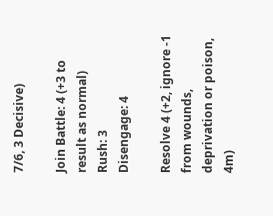7/6, 3 Decisive)

Join Battle: 4 (+3 to result as normal)
Rush: 3
Disengage: 4

Resolve 4 (+2, ignore -1 from wounds, deprivation or poison, 4m)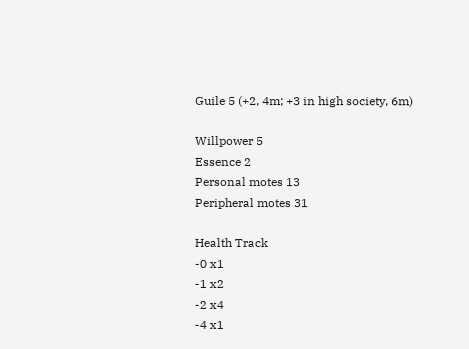Guile 5 (+2, 4m; +3 in high society, 6m)

Willpower 5
Essence 2
Personal motes 13
Peripheral motes 31

Health Track
-0 x1
-1 x2
-2 x4
-4 x1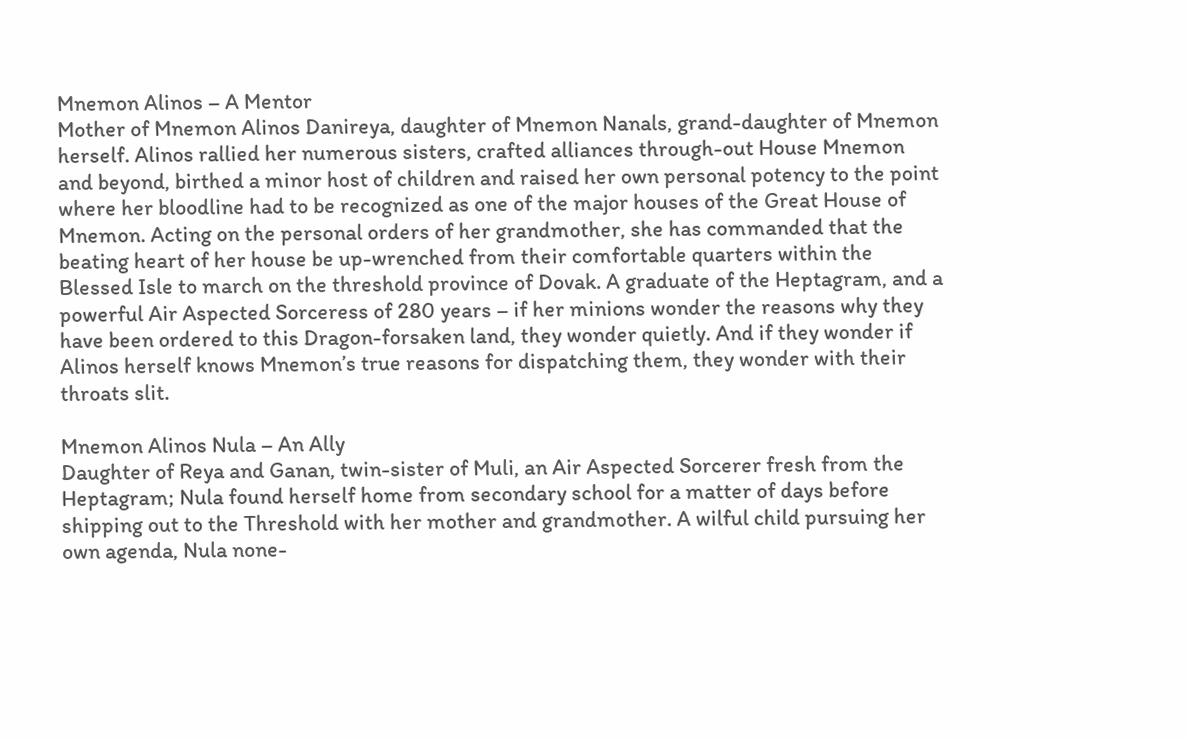Mnemon Alinos – A Mentor
Mother of Mnemon Alinos Danireya, daughter of Mnemon Nanals, grand-daughter of Mnemon herself. Alinos rallied her numerous sisters, crafted alliances through-out House Mnemon and beyond, birthed a minor host of children and raised her own personal potency to the point where her bloodline had to be recognized as one of the major houses of the Great House of Mnemon. Acting on the personal orders of her grandmother, she has commanded that the beating heart of her house be up-wrenched from their comfortable quarters within the Blessed Isle to march on the threshold province of Dovak. A graduate of the Heptagram, and a powerful Air Aspected Sorceress of 280 years – if her minions wonder the reasons why they have been ordered to this Dragon-forsaken land, they wonder quietly. And if they wonder if Alinos herself knows Mnemon’s true reasons for dispatching them, they wonder with their throats slit.

Mnemon Alinos Nula – An Ally
Daughter of Reya and Ganan, twin-sister of Muli, an Air Aspected Sorcerer fresh from the Heptagram; Nula found herself home from secondary school for a matter of days before shipping out to the Threshold with her mother and grandmother. A wilful child pursuing her own agenda, Nula none-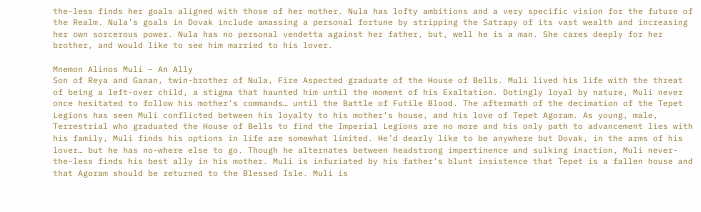the-less finds her goals aligned with those of her mother. Nula has lofty ambitions and a very specific vision for the future of the Realm. Nula’s goals in Dovak include amassing a personal fortune by stripping the Satrapy of its vast wealth and increasing her own sorcerous power. Nula has no personal vendetta against her father, but, well he is a man. She cares deeply for her brother, and would like to see him married to his lover.

Mnemon Alinos Muli – An Ally
Son of Reya and Ganan, twin-brother of Nula, Fire Aspected graduate of the House of Bells. Muli lived his life with the threat of being a left-over child, a stigma that haunted him until the moment of his Exaltation. Dotingly loyal by nature, Muli never once hesitated to follow his mother’s commands… until the Battle of Futile Blood. The aftermath of the decimation of the Tepet Legions has seen Muli conflicted between his loyalty to his mother’s house, and his love of Tepet Agoram. As young, male, Terrestrial who graduated the House of Bells to find the Imperial Legions are no more and his only path to advancement lies with his family, Muli finds his options in life are somewhat limited. He’d dearly like to be anywhere but Dovak, in the arms of his lover… but he has no-where else to go. Though he alternates between headstrong impertinence and sulking inaction, Muli never-the-less finds his best ally in his mother. Muli is infuriated by his father’s blunt insistence that Tepet is a fallen house and that Agoram should be returned to the Blessed Isle. Muli is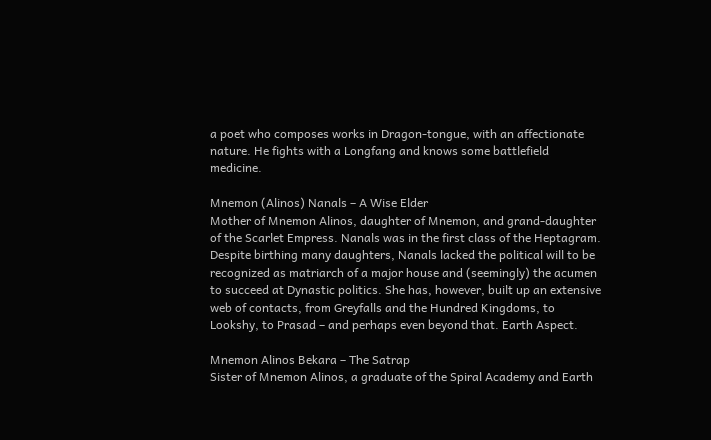a poet who composes works in Dragon-tongue, with an affectionate nature. He fights with a Longfang and knows some battlefield medicine.

Mnemon (Alinos) Nanals – A Wise Elder
Mother of Mnemon Alinos, daughter of Mnemon, and grand-daughter of the Scarlet Empress. Nanals was in the first class of the Heptagram. Despite birthing many daughters, Nanals lacked the political will to be recognized as matriarch of a major house and (seemingly) the acumen to succeed at Dynastic politics. She has, however, built up an extensive web of contacts, from Greyfalls and the Hundred Kingdoms, to Lookshy, to Prasad – and perhaps even beyond that. Earth Aspect.

Mnemon Alinos Bekara – The Satrap
Sister of Mnemon Alinos, a graduate of the Spiral Academy and Earth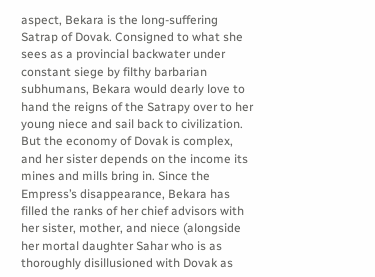aspect, Bekara is the long-suffering Satrap of Dovak. Consigned to what she sees as a provincial backwater under constant siege by filthy barbarian subhumans, Bekara would dearly love to hand the reigns of the Satrapy over to her young niece and sail back to civilization. But the economy of Dovak is complex, and her sister depends on the income its mines and mills bring in. Since the Empress’s disappearance, Bekara has filled the ranks of her chief advisors with her sister, mother, and niece (alongside her mortal daughter Sahar who is as thoroughly disillusioned with Dovak as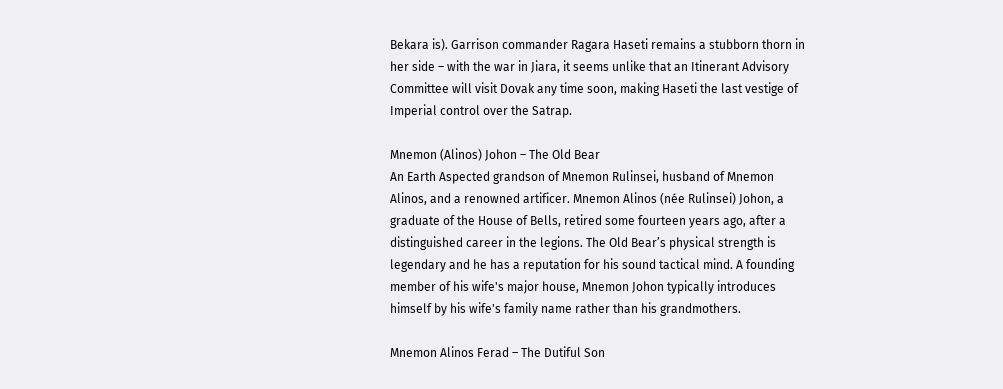Bekara is). Garrison commander Ragara Haseti remains a stubborn thorn in her side – with the war in Jiara, it seems unlike that an Itinerant Advisory Committee will visit Dovak any time soon, making Haseti the last vestige of Imperial control over the Satrap.

Mnemon (Alinos) Johon – The Old Bear
An Earth Aspected grandson of Mnemon Rulinsei, husband of Mnemon Alinos, and a renowned artificer. Mnemon Alinos (née Rulinsei) Johon, a graduate of the House of Bells, retired some fourteen years ago, after a distinguished career in the legions. The Old Bear’s physical strength is legendary and he has a reputation for his sound tactical mind. A founding member of his wife's major house, Mnemon Johon typically introduces himself by his wife's family name rather than his grandmothers.

Mnemon Alinos Ferad – The Dutiful Son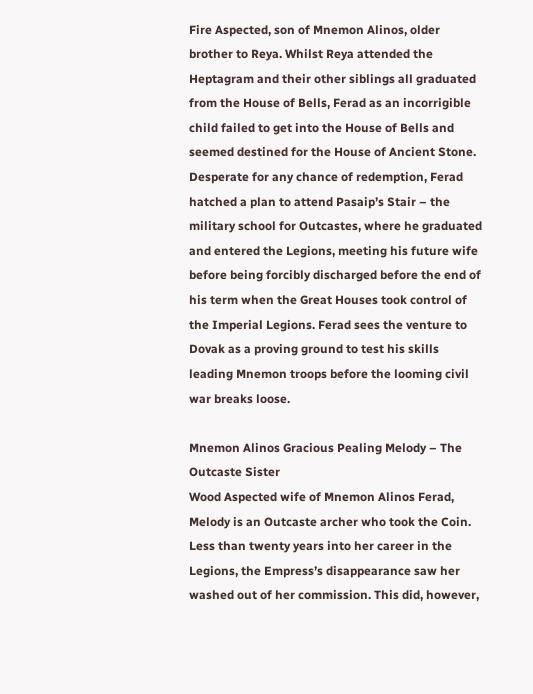Fire Aspected, son of Mnemon Alinos, older brother to Reya. Whilst Reya attended the Heptagram and their other siblings all graduated from the House of Bells, Ferad as an incorrigible child failed to get into the House of Bells and seemed destined for the House of Ancient Stone. Desperate for any chance of redemption, Ferad hatched a plan to attend Pasaip’s Stair – the military school for Outcastes, where he graduated and entered the Legions, meeting his future wife before being forcibly discharged before the end of his term when the Great Houses took control of the Imperial Legions. Ferad sees the venture to Dovak as a proving ground to test his skills leading Mnemon troops before the looming civil war breaks loose.

Mnemon Alinos Gracious Pealing Melody – The Outcaste Sister
Wood Aspected wife of Mnemon Alinos Ferad, Melody is an Outcaste archer who took the Coin. Less than twenty years into her career in the Legions, the Empress’s disappearance saw her washed out of her commission. This did, however,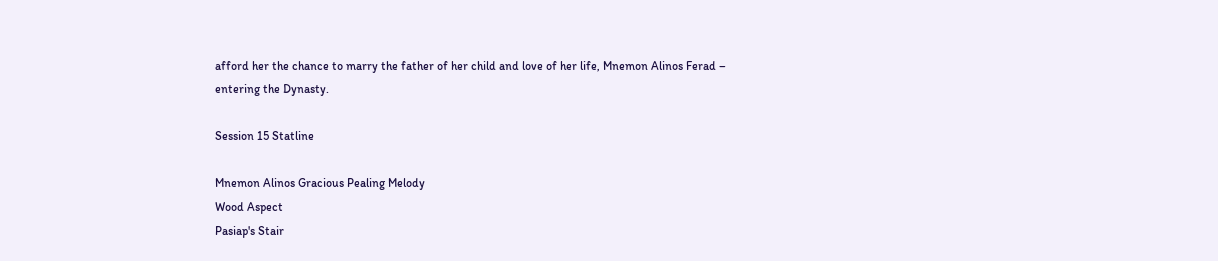afford her the chance to marry the father of her child and love of her life, Mnemon Alinos Ferad – entering the Dynasty.

Session 15 Statline

Mnemon Alinos Gracious Pealing Melody
Wood Aspect
Pasiap's Stair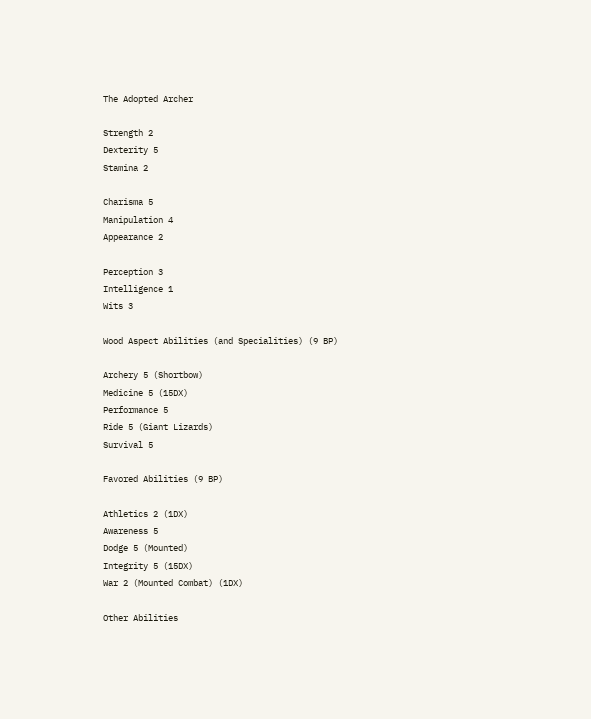The Adopted Archer

Strength 2
Dexterity 5
Stamina 2

Charisma 5
Manipulation 4
Appearance 2

Perception 3
Intelligence 1
Wits 3

Wood Aspect Abilities (and Specialities) (9 BP)

Archery 5 (Shortbow)
Medicine 5 (15DX)
Performance 5
Ride 5 (Giant Lizards)
Survival 5

Favored Abilities (9 BP)

Athletics 2 (1DX)
Awareness 5
Dodge 5 (Mounted)
Integrity 5 (15DX)
War 2 (Mounted Combat) (1DX)

Other Abilities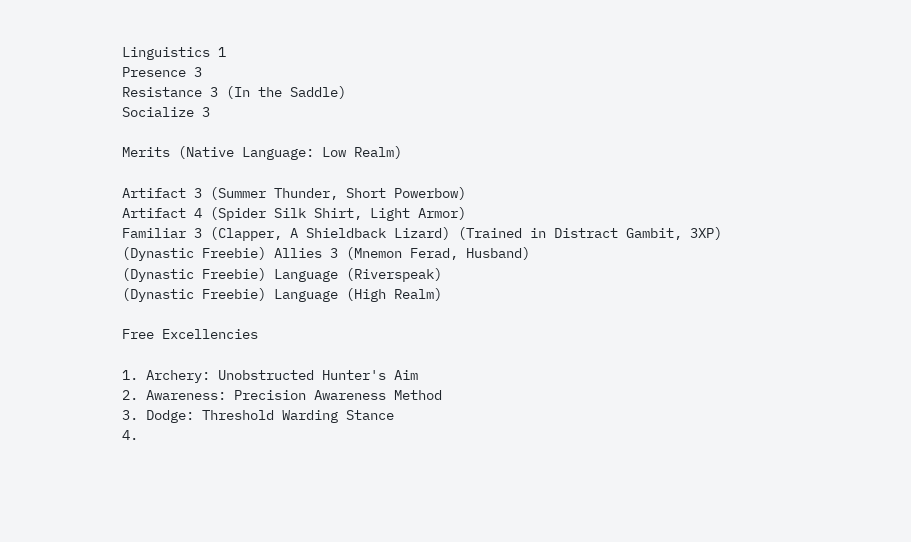Linguistics 1
Presence 3
Resistance 3 (In the Saddle)
Socialize 3

Merits (Native Language: Low Realm)

Artifact 3 (Summer Thunder, Short Powerbow)
Artifact 4 (Spider Silk Shirt, Light Armor)
Familiar 3 (Clapper, A Shieldback Lizard) (Trained in Distract Gambit, 3XP)
(Dynastic Freebie) Allies 3 (Mnemon Ferad, Husband)
(Dynastic Freebie) Language (Riverspeak)
(Dynastic Freebie) Language (High Realm)

Free Excellencies

1. Archery: Unobstructed Hunter's Aim
2. Awareness: Precision Awareness Method
3. Dodge: Threshold Warding Stance
4.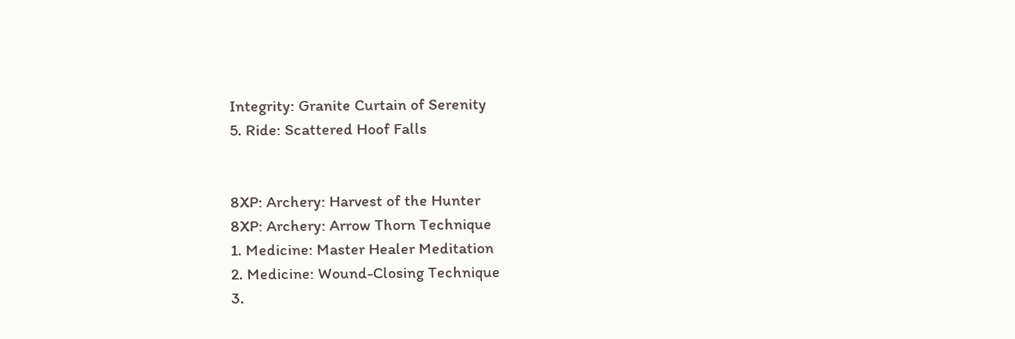Integrity: Granite Curtain of Serenity
5. Ride: Scattered Hoof Falls


8XP: Archery: Harvest of the Hunter
8XP: Archery: Arrow Thorn Technique
1. Medicine: Master Healer Meditation
2. Medicine: Wound-Closing Technique
3.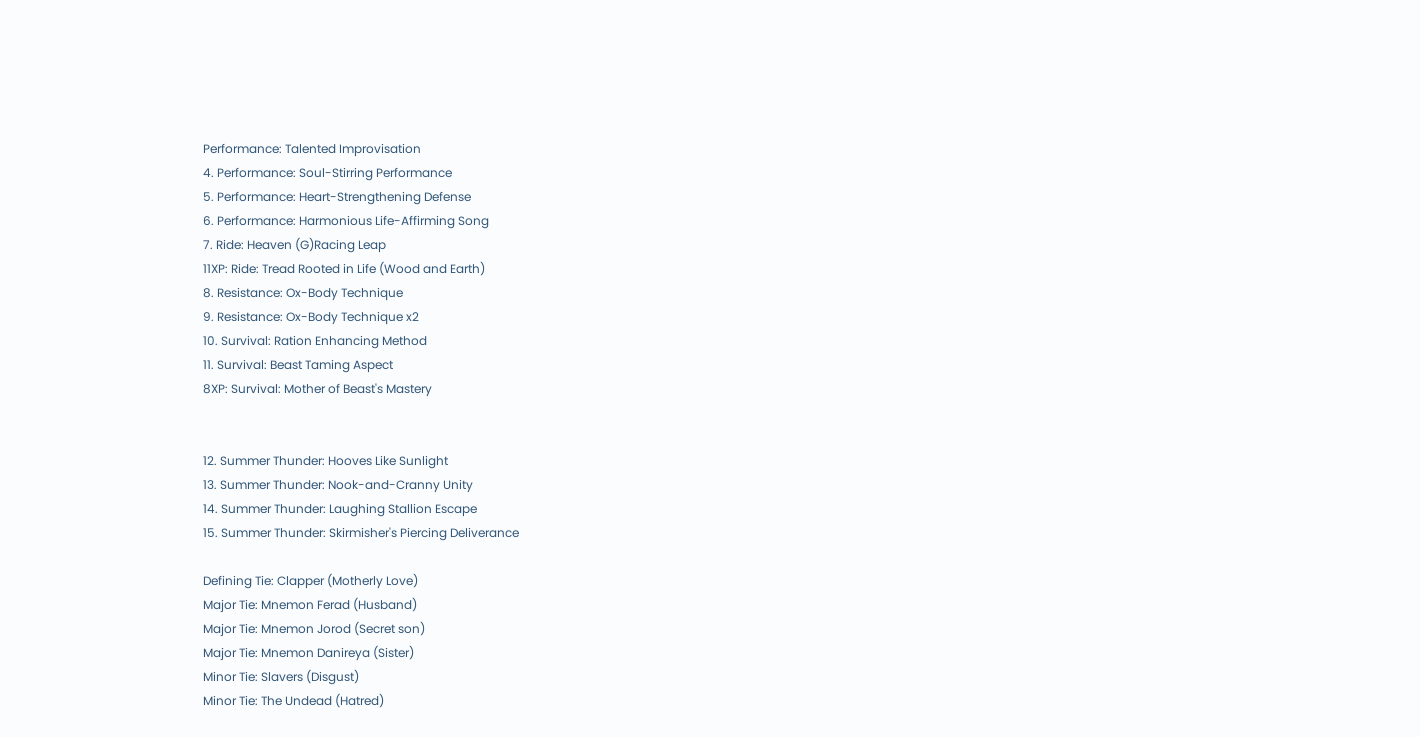Performance: Talented Improvisation
4. Performance: Soul-Stirring Performance
5. Performance: Heart-Strengthening Defense
6. Performance: Harmonious Life-Affirming Song
7. Ride: Heaven (G)Racing Leap
11XP: Ride: Tread Rooted in Life (Wood and Earth)
8. Resistance: Ox-Body Technique
9. Resistance: Ox-Body Technique x2
10. Survival: Ration Enhancing Method
11. Survival: Beast Taming Aspect
8XP: Survival: Mother of Beast's Mastery


12. Summer Thunder: Hooves Like Sunlight
13. Summer Thunder: Nook-and-Cranny Unity
14. Summer Thunder: Laughing Stallion Escape
15. Summer Thunder: Skirmisher's Piercing Deliverance

Defining Tie: Clapper (Motherly Love)
Major Tie: Mnemon Ferad (Husband)
Major Tie: Mnemon Jorod (Secret son)
Major Tie: Mnemon Danireya (Sister)
Minor Tie: Slavers (Disgust)
Minor Tie: The Undead (Hatred)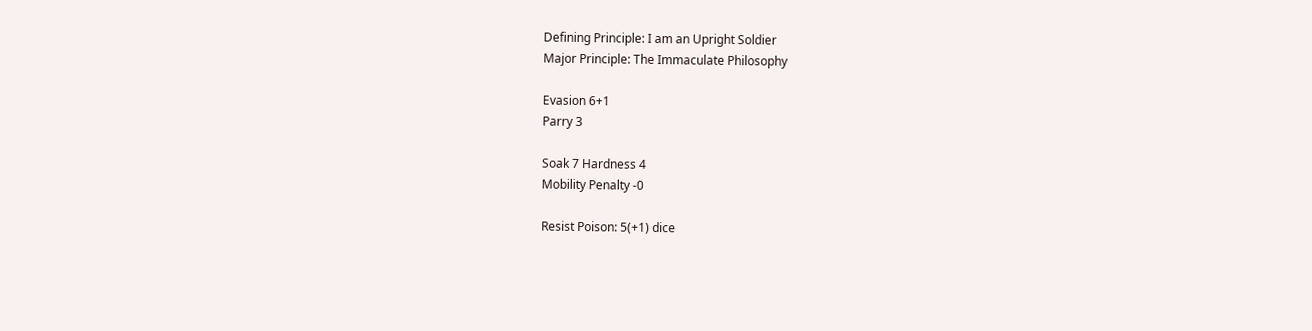Defining Principle: I am an Upright Soldier
Major Principle: The Immaculate Philosophy

Evasion 6+1
Parry 3

Soak 7 Hardness 4
Mobility Penalty -0

Resist Poison: 5(+1) dice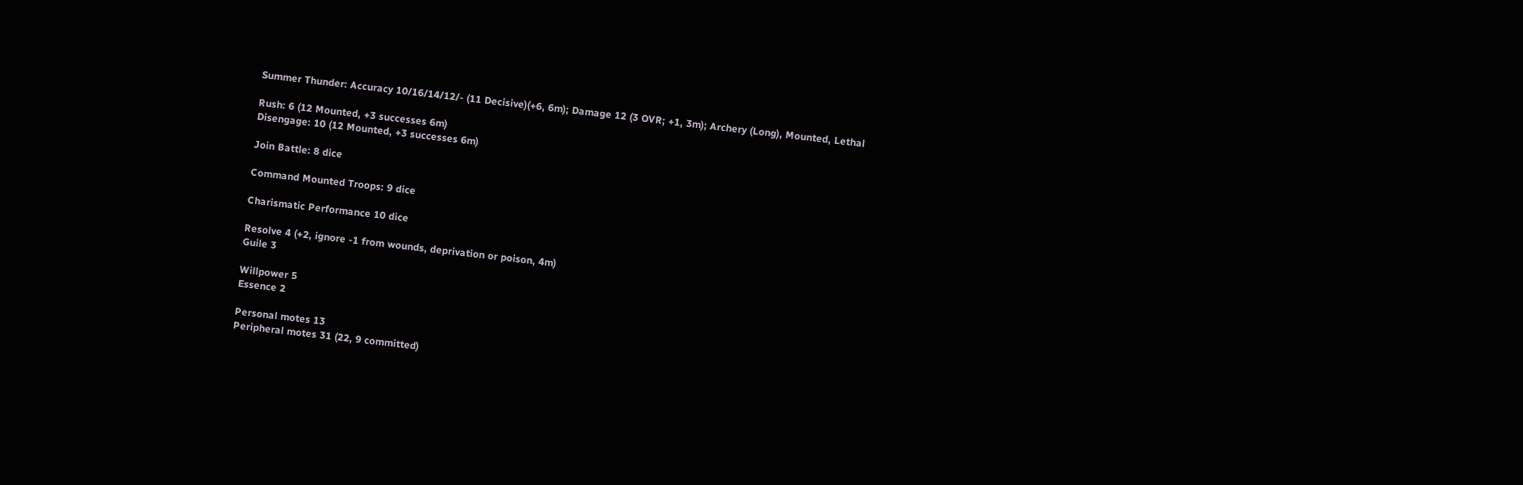Summer Thunder: Accuracy 10/16/14/12/- (11 Decisive)(+6, 6m); Damage 12 (3 OVR; +1, 3m); Archery (Long), Mounted, Lethal

Rush: 6 (12 Mounted, +3 successes 6m)
Disengage: 10 (12 Mounted, +3 successes 6m)

Join Battle: 8 dice

Command Mounted Troops: 9 dice

Charismatic Performance 10 dice

Resolve 4 (+2, ignore -1 from wounds, deprivation or poison, 4m)
Guile 3

Willpower 5
Essence 2

Personal motes 13
Peripheral motes 31 (22, 9 committed)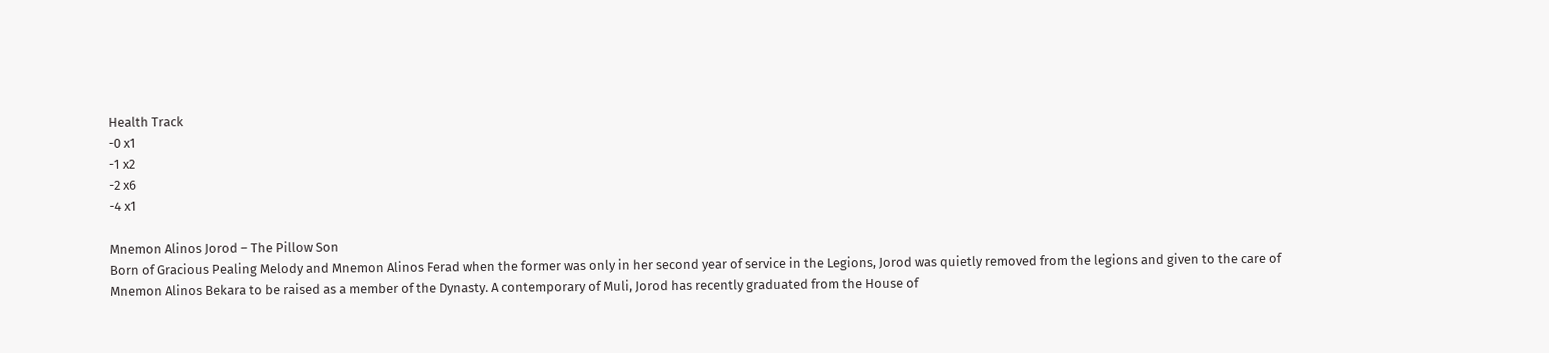Health Track
-0 x1
-1 x2
-2 x6
-4 x1

Mnemon Alinos Jorod – The Pillow Son
Born of Gracious Pealing Melody and Mnemon Alinos Ferad when the former was only in her second year of service in the Legions, Jorod was quietly removed from the legions and given to the care of Mnemon Alinos Bekara to be raised as a member of the Dynasty. A contemporary of Muli, Jorod has recently graduated from the House of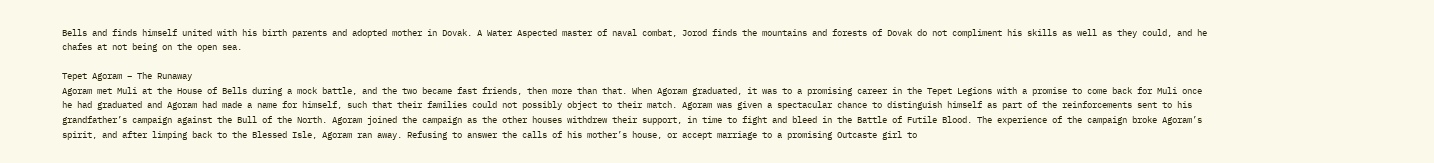Bells and finds himself united with his birth parents and adopted mother in Dovak. A Water Aspected master of naval combat, Jorod finds the mountains and forests of Dovak do not compliment his skills as well as they could, and he chafes at not being on the open sea.

Tepet Agoram – The Runaway
Agoram met Muli at the House of Bells during a mock battle, and the two became fast friends, then more than that. When Agoram graduated, it was to a promising career in the Tepet Legions with a promise to come back for Muli once he had graduated and Agoram had made a name for himself, such that their families could not possibly object to their match. Agoram was given a spectacular chance to distinguish himself as part of the reinforcements sent to his grandfather’s campaign against the Bull of the North. Agoram joined the campaign as the other houses withdrew their support, in time to fight and bleed in the Battle of Futile Blood. The experience of the campaign broke Agoram’s spirit, and after limping back to the Blessed Isle, Agoram ran away. Refusing to answer the calls of his mother’s house, or accept marriage to a promising Outcaste girl to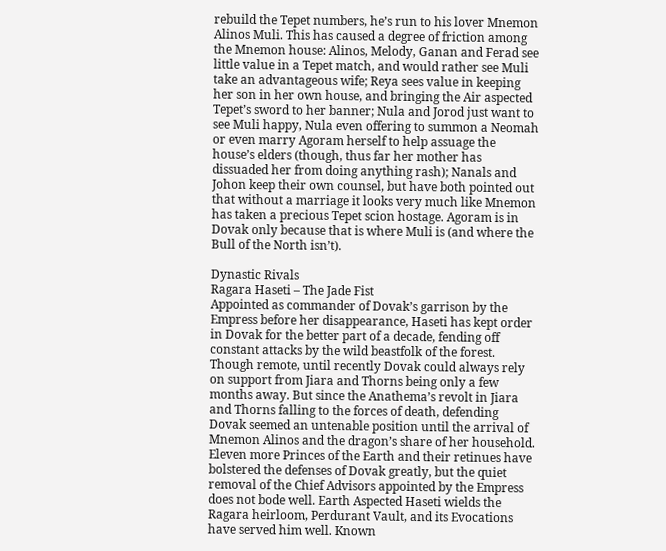rebuild the Tepet numbers, he’s run to his lover Mnemon Alinos Muli. This has caused a degree of friction among the Mnemon house: Alinos, Melody, Ganan and Ferad see little value in a Tepet match, and would rather see Muli take an advantageous wife; Reya sees value in keeping her son in her own house, and bringing the Air aspected Tepet’s sword to her banner; Nula and Jorod just want to see Muli happy, Nula even offering to summon a Neomah or even marry Agoram herself to help assuage the house’s elders (though, thus far her mother has dissuaded her from doing anything rash); Nanals and Johon keep their own counsel, but have both pointed out that without a marriage it looks very much like Mnemon has taken a precious Tepet scion hostage. Agoram is in Dovak only because that is where Muli is (and where the Bull of the North isn’t).

Dynastic Rivals
Ragara Haseti – The Jade Fist
Appointed as commander of Dovak’s garrison by the Empress before her disappearance, Haseti has kept order in Dovak for the better part of a decade, fending off constant attacks by the wild beastfolk of the forest. Though remote, until recently Dovak could always rely on support from Jiara and Thorns being only a few months away. But since the Anathema’s revolt in Jiara and Thorns falling to the forces of death, defending Dovak seemed an untenable position until the arrival of Mnemon Alinos and the dragon’s share of her household. Eleven more Princes of the Earth and their retinues have bolstered the defenses of Dovak greatly, but the quiet removal of the Chief Advisors appointed by the Empress does not bode well. Earth Aspected Haseti wields the Ragara heirloom, Perdurant Vault, and its Evocations have served him well. Known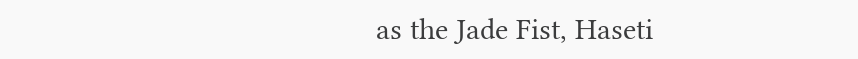as the Jade Fist, Haseti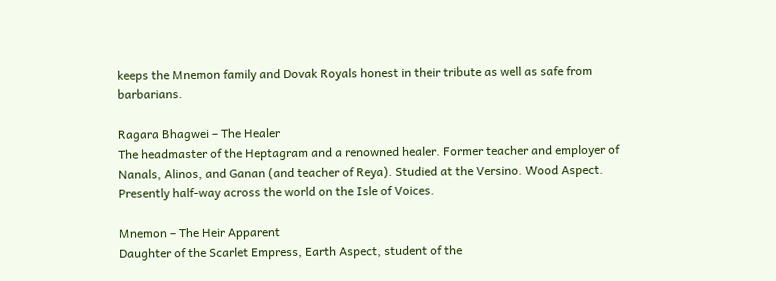keeps the Mnemon family and Dovak Royals honest in their tribute as well as safe from barbarians.

Ragara Bhagwei – The Healer
The headmaster of the Heptagram and a renowned healer. Former teacher and employer of Nanals, Alinos, and Ganan (and teacher of Reya). Studied at the Versino. Wood Aspect. Presently half-way across the world on the Isle of Voices.

Mnemon – The Heir Apparent
Daughter of the Scarlet Empress, Earth Aspect, student of the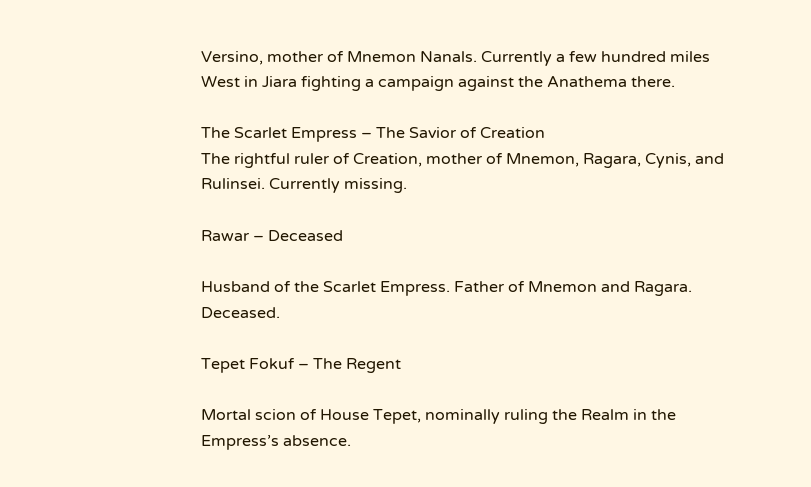Versino, mother of Mnemon Nanals. Currently a few hundred miles West in Jiara fighting a campaign against the Anathema there.

The Scarlet Empress – The Savior of Creation
The rightful ruler of Creation, mother of Mnemon, Ragara, Cynis, and Rulinsei. Currently missing.

Rawar – Deceased

Husband of the Scarlet Empress. Father of Mnemon and Ragara. Deceased.

Tepet Fokuf – The Regent

Mortal scion of House Tepet, nominally ruling the Realm in the Empress’s absence.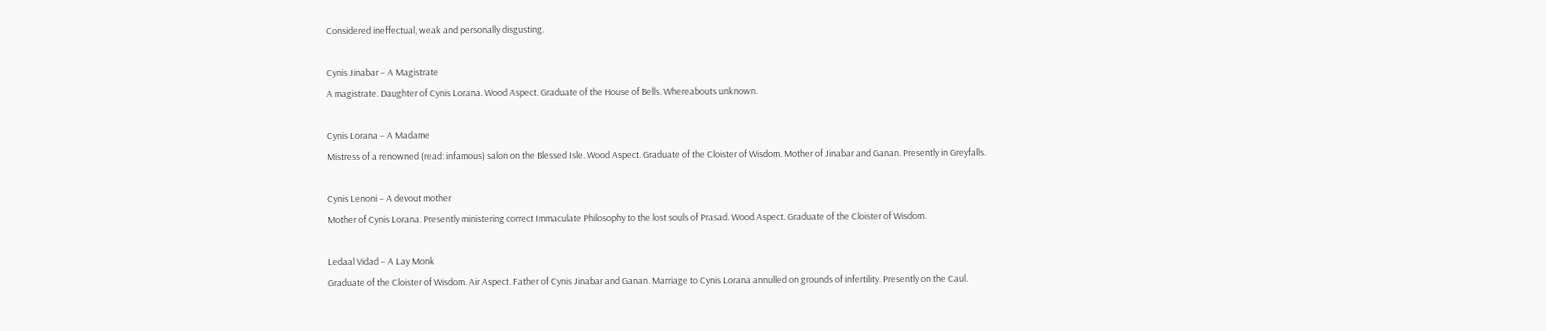Considered ineffectual, weak and personally disgusting.

Cynis Jinabar – A Magistrate
A magistrate. Daughter of Cynis Lorana. Wood Aspect. Graduate of the House of Bells. Whereabouts unknown.

Cynis Lorana – A Madame
Mistress of a renowned (read: infamous) salon on the Blessed Isle. Wood Aspect. Graduate of the Cloister of Wisdom. Mother of Jinabar and Ganan. Presently in Greyfalls.

Cynis Lenoni – A devout mother
Mother of Cynis Lorana. Presently ministering correct Immaculate Philosophy to the lost souls of Prasad. Wood Aspect. Graduate of the Cloister of Wisdom.

Ledaal Vidad – A Lay Monk
Graduate of the Cloister of Wisdom. Air Aspect. Father of Cynis Jinabar and Ganan. Marriage to Cynis Lorana annulled on grounds of infertility. Presently on the Caul.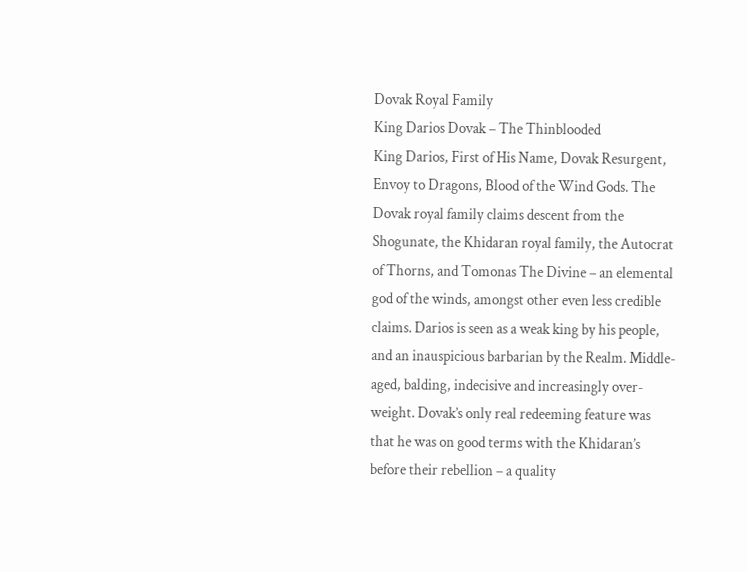Dovak Royal Family
King Darios Dovak – The Thinblooded
King Darios, First of His Name, Dovak Resurgent, Envoy to Dragons, Blood of the Wind Gods. The Dovak royal family claims descent from the Shogunate, the Khidaran royal family, the Autocrat of Thorns, and Tomonas The Divine – an elemental god of the winds, amongst other even less credible claims. Darios is seen as a weak king by his people, and an inauspicious barbarian by the Realm. Middle-aged, balding, indecisive and increasingly over-weight. Dovak’s only real redeeming feature was that he was on good terms with the Khidaran’s before their rebellion – a quality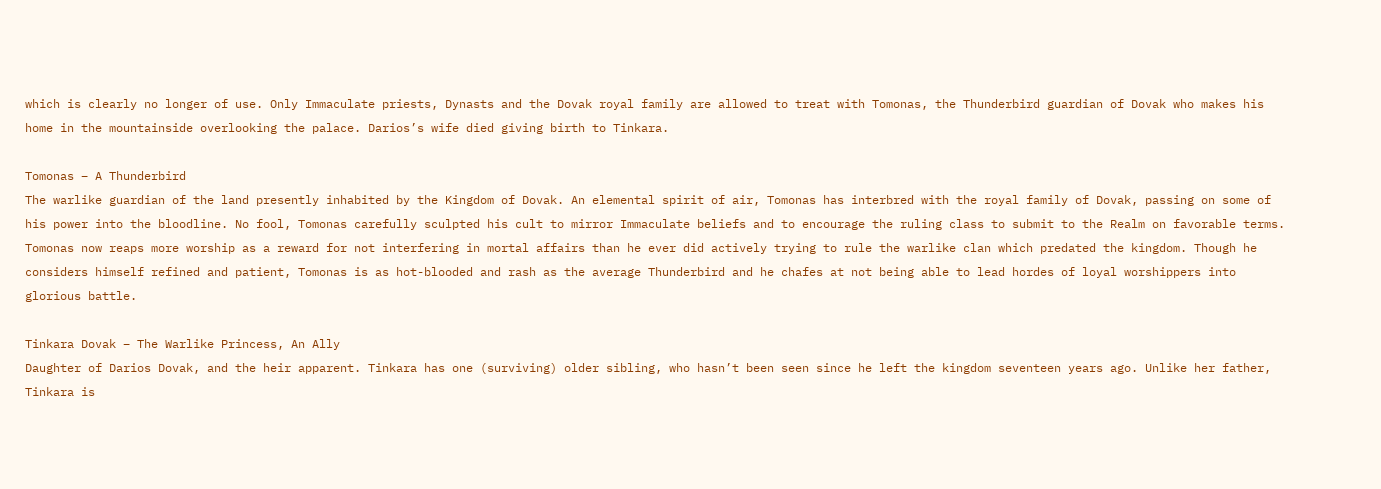which is clearly no longer of use. Only Immaculate priests, Dynasts and the Dovak royal family are allowed to treat with Tomonas, the Thunderbird guardian of Dovak who makes his home in the mountainside overlooking the palace. Darios’s wife died giving birth to Tinkara.

Tomonas – A Thunderbird
The warlike guardian of the land presently inhabited by the Kingdom of Dovak. An elemental spirit of air, Tomonas has interbred with the royal family of Dovak, passing on some of his power into the bloodline. No fool, Tomonas carefully sculpted his cult to mirror Immaculate beliefs and to encourage the ruling class to submit to the Realm on favorable terms. Tomonas now reaps more worship as a reward for not interfering in mortal affairs than he ever did actively trying to rule the warlike clan which predated the kingdom. Though he considers himself refined and patient, Tomonas is as hot-blooded and rash as the average Thunderbird and he chafes at not being able to lead hordes of loyal worshippers into glorious battle.

Tinkara Dovak – The Warlike Princess, An Ally
Daughter of Darios Dovak, and the heir apparent. Tinkara has one (surviving) older sibling, who hasn’t been seen since he left the kingdom seventeen years ago. Unlike her father, Tinkara is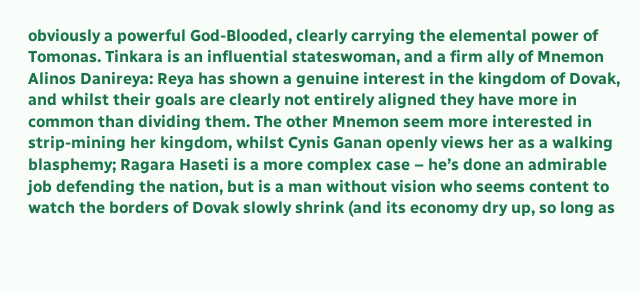obviously a powerful God-Blooded, clearly carrying the elemental power of Tomonas. Tinkara is an influential stateswoman, and a firm ally of Mnemon Alinos Danireya: Reya has shown a genuine interest in the kingdom of Dovak, and whilst their goals are clearly not entirely aligned they have more in common than dividing them. The other Mnemon seem more interested in strip-mining her kingdom, whilst Cynis Ganan openly views her as a walking blasphemy; Ragara Haseti is a more complex case – he’s done an admirable job defending the nation, but is a man without vision who seems content to watch the borders of Dovak slowly shrink (and its economy dry up, so long as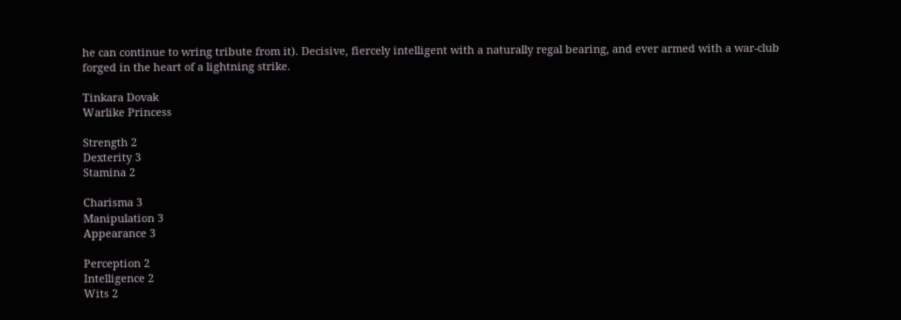he can continue to wring tribute from it). Decisive, fiercely intelligent with a naturally regal bearing, and ever armed with a war-club forged in the heart of a lightning strike.

Tinkara Dovak
Warlike Princess

Strength 2
Dexterity 3
Stamina 2

Charisma 3
Manipulation 3
Appearance 3

Perception 2
Intelligence 2
Wits 2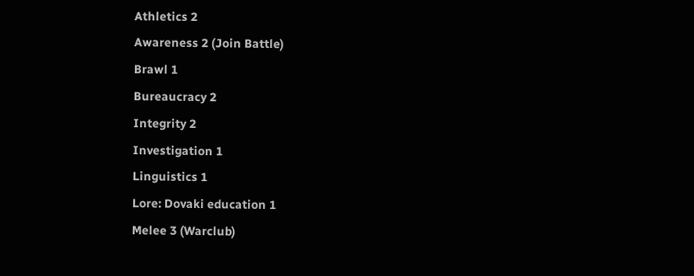Athletics 2
Awareness 2 (Join Battle)
Brawl 1
Bureaucracy 2
Integrity 2
Investigation 1
Linguistics 1
Lore: Dovaki education 1
Melee 3 (Warclub)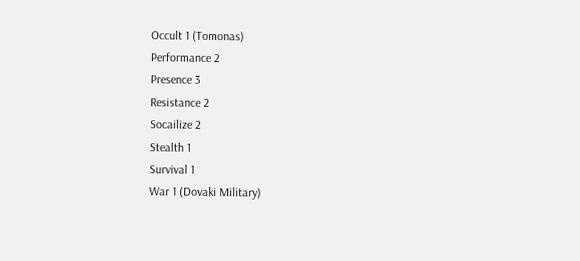Occult 1 (Tomonas)
Performance 2
Presence 3
Resistance 2
Socailize 2
Stealth 1
Survival 1
War 1 (Dovaki Military)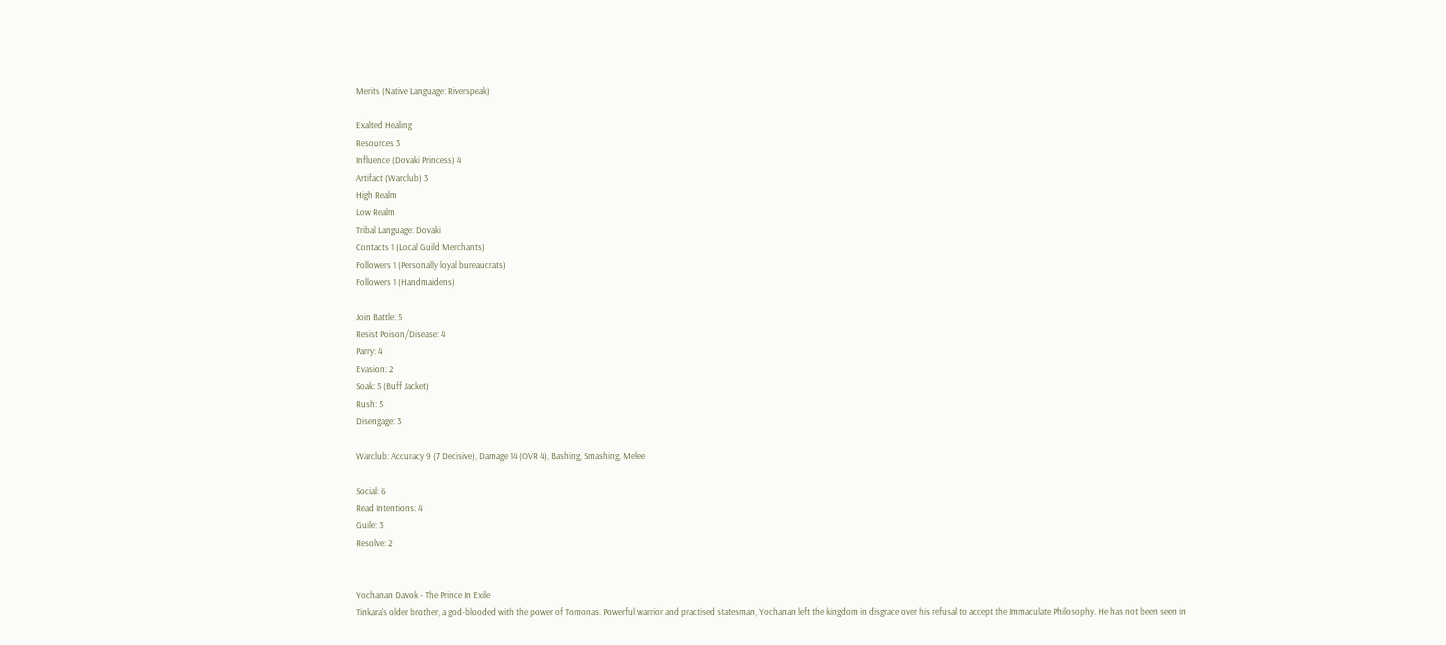Merits (Native Language: Riverspeak)

Exalted Healing
Resources 3
Influence (Dovaki Princess) 4
Artifact (Warclub) 3
High Realm
Low Realm
Tribal Language: Dovaki
Contacts 1 (Local Guild Merchants)
Followers 1 (Personally loyal bureaucrats)
Followers 1 (Handmaidens)

Join Battle: 5
Resist Poison/Disease: 4
Parry: 4
Evasion: 2
Soak: 5 (Buff Jacket)
Rush: 5
Disengage: 3

Warclub: Accuracy 9 (7 Decisive), Damage 14 (OVR 4), Bashing, Smashing, Melee

Social: 6
Read Intentions: 4
Guile: 3
Resolve: 2


Yochanan Davok - The Prince In Exile
Tinkara's older brother, a god-blooded with the power of Tomonas. Powerful warrior and practised statesman, Yochanan left the kingdom in disgrace over his refusal to accept the Immaculate Philosophy. He has not been seen in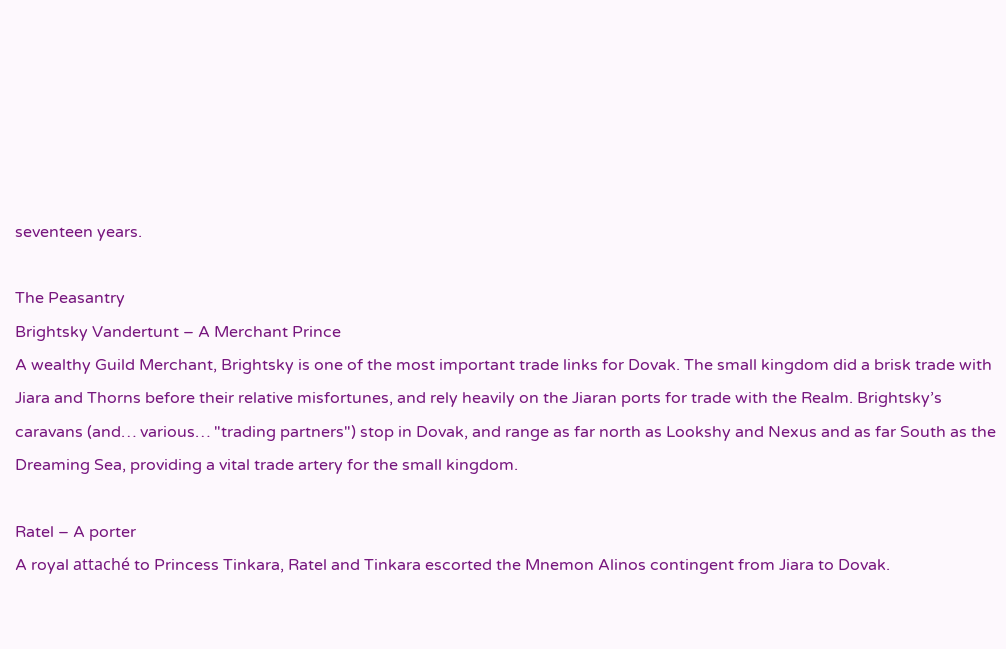seventeen years.

The Peasantry
Brightsky Vandertunt – A Merchant Prince
A wealthy Guild Merchant, Brightsky is one of the most important trade links for Dovak. The small kingdom did a brisk trade with Jiara and Thorns before their relative misfortunes, and rely heavily on the Jiaran ports for trade with the Realm. Brightsky’s caravans (and… various… "trading partners") stop in Dovak, and range as far north as Lookshy and Nexus and as far South as the Dreaming Sea, providing a vital trade artery for the small kingdom.

Ratel – A porter
A royal attaché to Princess Tinkara, Ratel and Tinkara escorted the Mnemon Alinos contingent from Jiara to Dovak.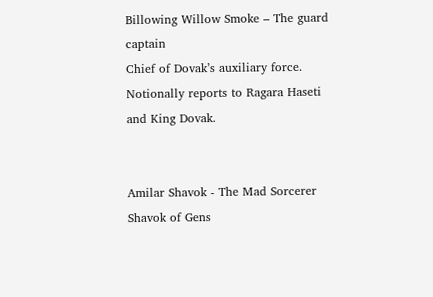Billowing Willow Smoke – The guard captain
Chief of Dovak’s auxiliary force. Notionally reports to Ragara Haseti and King Dovak.


Amilar Shavok - The Mad Sorcerer
Shavok of Gens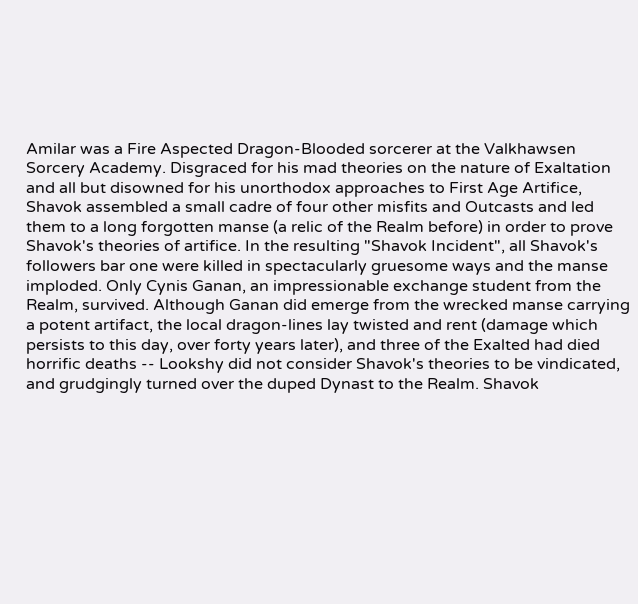Amilar was a Fire Aspected Dragon-Blooded sorcerer at the Valkhawsen Sorcery Academy. Disgraced for his mad theories on the nature of Exaltation and all but disowned for his unorthodox approaches to First Age Artifice, Shavok assembled a small cadre of four other misfits and Outcasts and led them to a long forgotten manse (a relic of the Realm before) in order to prove Shavok's theories of artifice. In the resulting "Shavok Incident", all Shavok's followers bar one were killed in spectacularly gruesome ways and the manse imploded. Only Cynis Ganan, an impressionable exchange student from the Realm, survived. Although Ganan did emerge from the wrecked manse carrying a potent artifact, the local dragon-lines lay twisted and rent (damage which persists to this day, over forty years later), and three of the Exalted had died horrific deaths -- Lookshy did not consider Shavok's theories to be vindicated, and grudgingly turned over the duped Dynast to the Realm. Shavok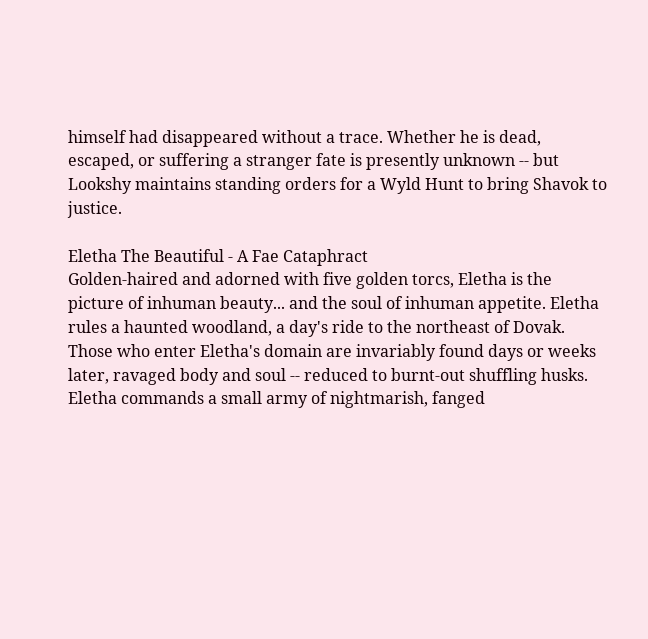himself had disappeared without a trace. Whether he is dead, escaped, or suffering a stranger fate is presently unknown -- but Lookshy maintains standing orders for a Wyld Hunt to bring Shavok to justice.

Eletha The Beautiful - A Fae Cataphract
Golden-haired and adorned with five golden torcs, Eletha is the picture of inhuman beauty... and the soul of inhuman appetite. Eletha rules a haunted woodland, a day's ride to the northeast of Dovak. Those who enter Eletha's domain are invariably found days or weeks later, ravaged body and soul -- reduced to burnt-out shuffling husks. Eletha commands a small army of nightmarish, fanged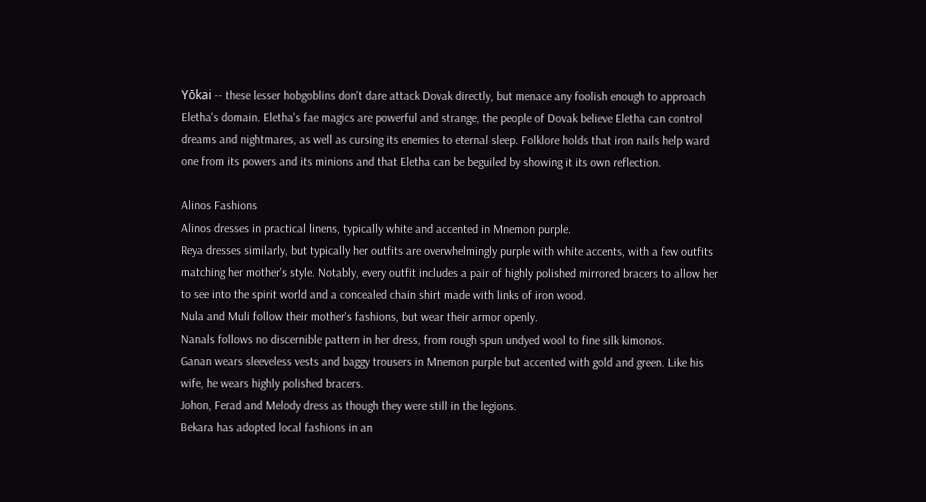Yōkai -- these lesser hobgoblins don't dare attack Dovak directly, but menace any foolish enough to approach Eletha's domain. Eletha's fae magics are powerful and strange, the people of Dovak believe Eletha can control dreams and nightmares, as well as cursing its enemies to eternal sleep. Folklore holds that iron nails help ward one from its powers and its minions and that Eletha can be beguiled by showing it its own reflection.

Alinos Fashions
Alinos dresses in practical linens, typically white and accented in Mnemon purple.
Reya dresses similarly, but typically her outfits are overwhelmingly purple with white accents, with a few outfits matching her mother's style. Notably, every outfit includes a pair of highly polished mirrored bracers to allow her to see into the spirit world and a concealed chain shirt made with links of iron wood.
Nula and Muli follow their mother's fashions, but wear their armor openly.
Nanals follows no discernible pattern in her dress, from rough spun undyed wool to fine silk kimonos.
Ganan wears sleeveless vests and baggy trousers in Mnemon purple but accented with gold and green. Like his wife, he wears highly polished bracers.
Johon, Ferad and Melody dress as though they were still in the legions.
Bekara has adopted local fashions in an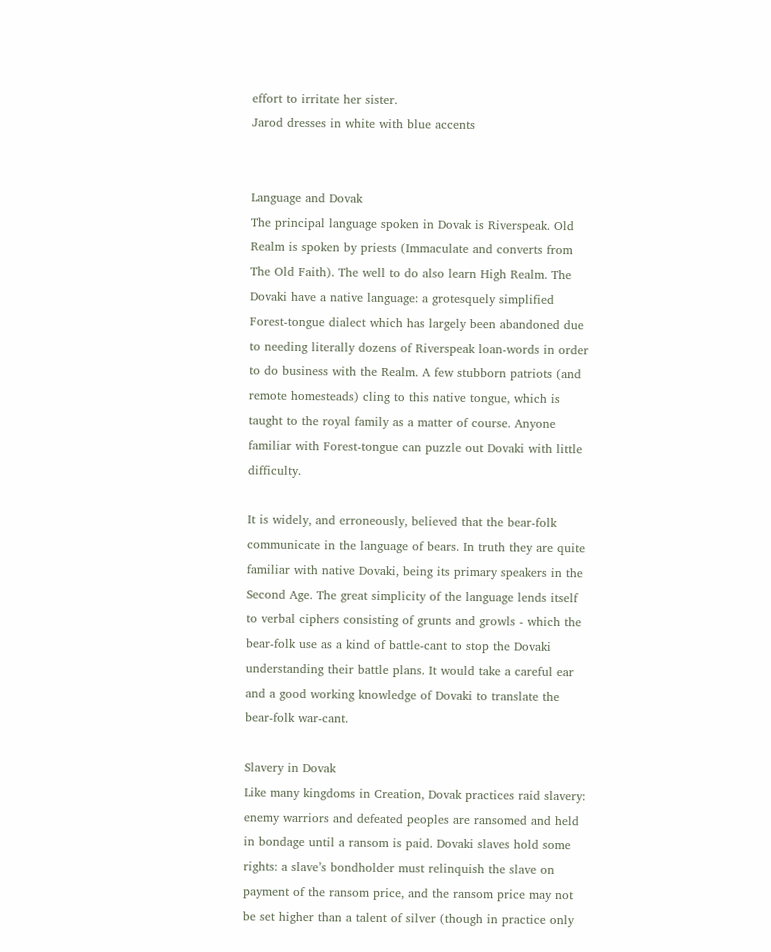effort to irritate her sister.
Jarod dresses in white with blue accents


Language and Dovak
The principal language spoken in Dovak is Riverspeak. Old Realm is spoken by priests (Immaculate and converts from The Old Faith). The well to do also learn High Realm. The Dovaki have a native language: a grotesquely simplified Forest-tongue dialect which has largely been abandoned due to needing literally dozens of Riverspeak loan-words in order to do business with the Realm. A few stubborn patriots (and remote homesteads) cling to this native tongue, which is taught to the royal family as a matter of course. Anyone familiar with Forest-tongue can puzzle out Dovaki with little difficulty.

It is widely, and erroneously, believed that the bear-folk communicate in the language of bears. In truth they are quite familiar with native Dovaki, being its primary speakers in the Second Age. The great simplicity of the language lends itself to verbal ciphers consisting of grunts and growls - which the bear-folk use as a kind of battle-cant to stop the Dovaki understanding their battle plans. It would take a careful ear and a good working knowledge of Dovaki to translate the bear-folk war-cant.

Slavery in Dovak
Like many kingdoms in Creation, Dovak practices raid slavery: enemy warriors and defeated peoples are ransomed and held in bondage until a ransom is paid. Dovaki slaves hold some rights: a slave’s bondholder must relinquish the slave on payment of the ransom price, and the ransom price may not be set higher than a talent of silver (though in practice only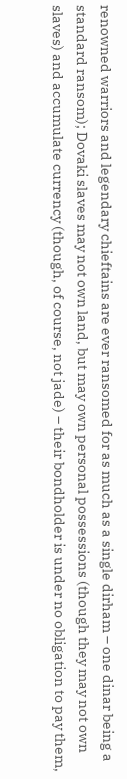renowned warriors and legendary chieftains are ever ransomed for as much as a single dirham – one dinar being a standard ransom); Dovaki slaves may not own land, but may own personal possessions (though they may not own slaves) and accumulate currency (though, of course, not jade) – their bondholder is under no obligation to pay them,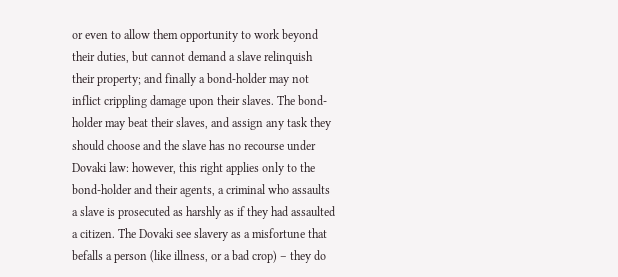or even to allow them opportunity to work beyond their duties, but cannot demand a slave relinquish their property; and finally a bond-holder may not inflict crippling damage upon their slaves. The bond-holder may beat their slaves, and assign any task they should choose and the slave has no recourse under Dovaki law: however, this right applies only to the bond-holder and their agents, a criminal who assaults a slave is prosecuted as harshly as if they had assaulted a citizen. The Dovaki see slavery as a misfortune that befalls a person (like illness, or a bad crop) – they do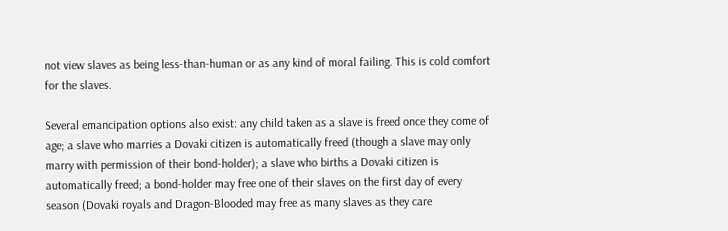not view slaves as being less-than-human or as any kind of moral failing. This is cold comfort for the slaves.

Several emancipation options also exist: any child taken as a slave is freed once they come of age; a slave who marries a Dovaki citizen is automatically freed (though a slave may only marry with permission of their bond-holder); a slave who births a Dovaki citizen is automatically freed; a bond-holder may free one of their slaves on the first day of every season (Dovaki royals and Dragon-Blooded may free as many slaves as they care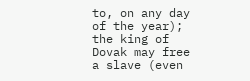to, on any day of the year); the king of Dovak may free a slave (even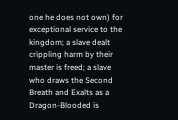one he does not own) for exceptional service to the kingdom; a slave dealt crippling harm by their master is freed; a slave who draws the Second Breath and Exalts as a Dragon-Blooded is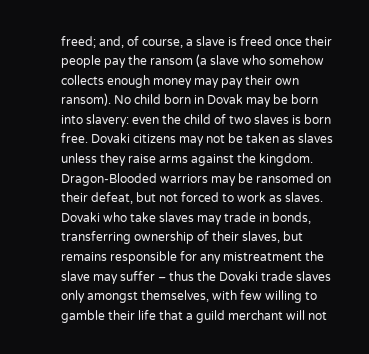freed; and, of course, a slave is freed once their people pay the ransom (a slave who somehow collects enough money may pay their own ransom). No child born in Dovak may be born into slavery: even the child of two slaves is born free. Dovaki citizens may not be taken as slaves unless they raise arms against the kingdom. Dragon-Blooded warriors may be ransomed on their defeat, but not forced to work as slaves. Dovaki who take slaves may trade in bonds, transferring ownership of their slaves, but remains responsible for any mistreatment the slave may suffer – thus the Dovaki trade slaves only amongst themselves, with few willing to gamble their life that a guild merchant will not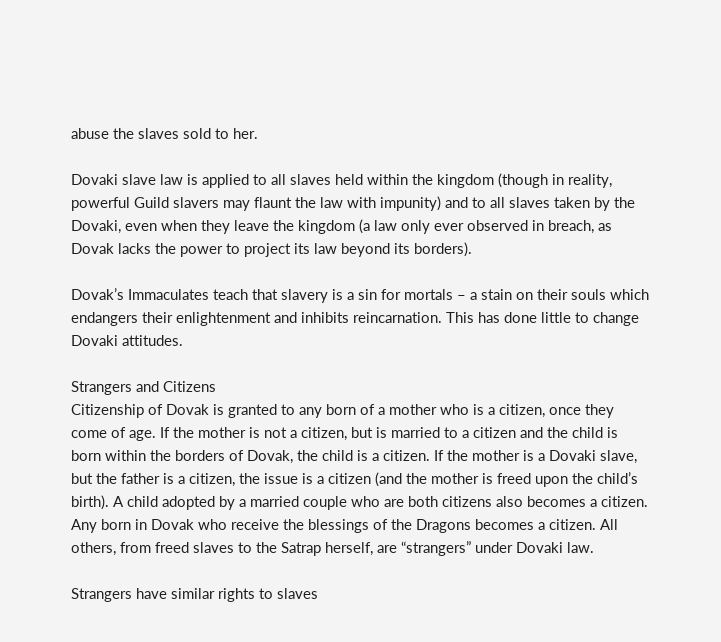abuse the slaves sold to her.

Dovaki slave law is applied to all slaves held within the kingdom (though in reality, powerful Guild slavers may flaunt the law with impunity) and to all slaves taken by the Dovaki, even when they leave the kingdom (a law only ever observed in breach, as Dovak lacks the power to project its law beyond its borders).

Dovak’s Immaculates teach that slavery is a sin for mortals – a stain on their souls which endangers their enlightenment and inhibits reincarnation. This has done little to change Dovaki attitudes.

Strangers and Citizens
Citizenship of Dovak is granted to any born of a mother who is a citizen, once they come of age. If the mother is not a citizen, but is married to a citizen and the child is born within the borders of Dovak, the child is a citizen. If the mother is a Dovaki slave, but the father is a citizen, the issue is a citizen (and the mother is freed upon the child’s birth). A child adopted by a married couple who are both citizens also becomes a citizen. Any born in Dovak who receive the blessings of the Dragons becomes a citizen. All others, from freed slaves to the Satrap herself, are “strangers” under Dovaki law.

Strangers have similar rights to slaves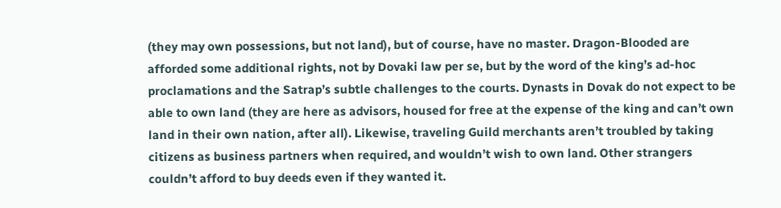(they may own possessions, but not land), but of course, have no master. Dragon-Blooded are afforded some additional rights, not by Dovaki law per se, but by the word of the king’s ad-hoc proclamations and the Satrap’s subtle challenges to the courts. Dynasts in Dovak do not expect to be able to own land (they are here as advisors, housed for free at the expense of the king and can’t own land in their own nation, after all). Likewise, traveling Guild merchants aren’t troubled by taking citizens as business partners when required, and wouldn’t wish to own land. Other strangers couldn’t afford to buy deeds even if they wanted it.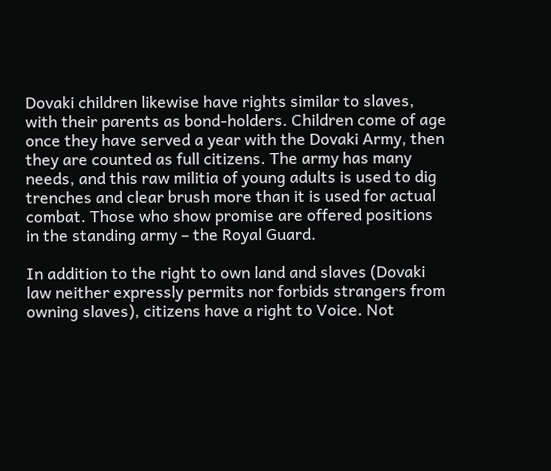Dovaki children likewise have rights similar to slaves, with their parents as bond-holders. Children come of age once they have served a year with the Dovaki Army, then they are counted as full citizens. The army has many needs, and this raw militia of young adults is used to dig trenches and clear brush more than it is used for actual combat. Those who show promise are offered positions in the standing army – the Royal Guard.

In addition to the right to own land and slaves (Dovaki law neither expressly permits nor forbids strangers from owning slaves), citizens have a right to Voice. Not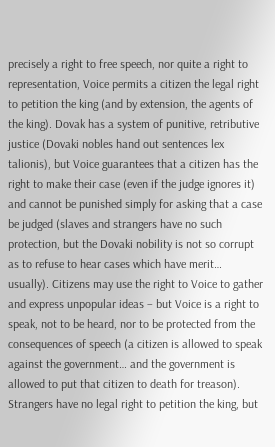precisely a right to free speech, nor quite a right to representation, Voice permits a citizen the legal right to petition the king (and by extension, the agents of the king). Dovak has a system of punitive, retributive justice (Dovaki nobles hand out sentences lex talionis), but Voice guarantees that a citizen has the right to make their case (even if the judge ignores it) and cannot be punished simply for asking that a case be judged (slaves and strangers have no such protection, but the Dovaki nobility is not so corrupt as to refuse to hear cases which have merit… usually). Citizens may use the right to Voice to gather and express unpopular ideas – but Voice is a right to speak, not to be heard, nor to be protected from the consequences of speech (a citizen is allowed to speak against the government… and the government is allowed to put that citizen to death for treason). Strangers have no legal right to petition the king, but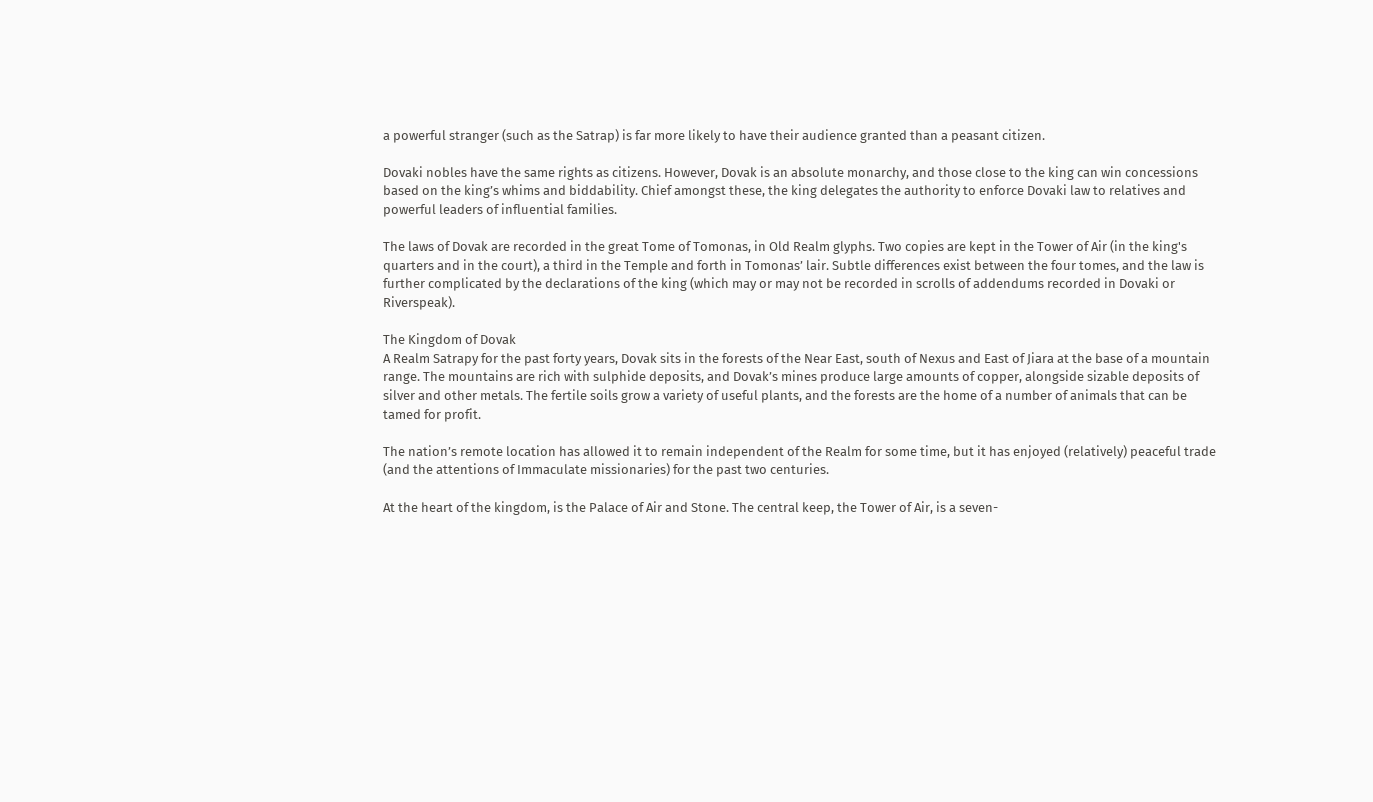a powerful stranger (such as the Satrap) is far more likely to have their audience granted than a peasant citizen.

Dovaki nobles have the same rights as citizens. However, Dovak is an absolute monarchy, and those close to the king can win concessions based on the king’s whims and biddability. Chief amongst these, the king delegates the authority to enforce Dovaki law to relatives and powerful leaders of influential families.

The laws of Dovak are recorded in the great Tome of Tomonas, in Old Realm glyphs. Two copies are kept in the Tower of Air (in the king's quarters and in the court), a third in the Temple and forth in Tomonas’ lair. Subtle differences exist between the four tomes, and the law is further complicated by the declarations of the king (which may or may not be recorded in scrolls of addendums recorded in Dovaki or Riverspeak).

The Kingdom of Dovak
A Realm Satrapy for the past forty years, Dovak sits in the forests of the Near East, south of Nexus and East of Jiara at the base of a mountain range. The mountains are rich with sulphide deposits, and Dovak’s mines produce large amounts of copper, alongside sizable deposits of silver and other metals. The fertile soils grow a variety of useful plants, and the forests are the home of a number of animals that can be tamed for profit.

The nation’s remote location has allowed it to remain independent of the Realm for some time, but it has enjoyed (relatively) peaceful trade (and the attentions of Immaculate missionaries) for the past two centuries.

At the heart of the kingdom, is the Palace of Air and Stone. The central keep, the Tower of Air, is a seven-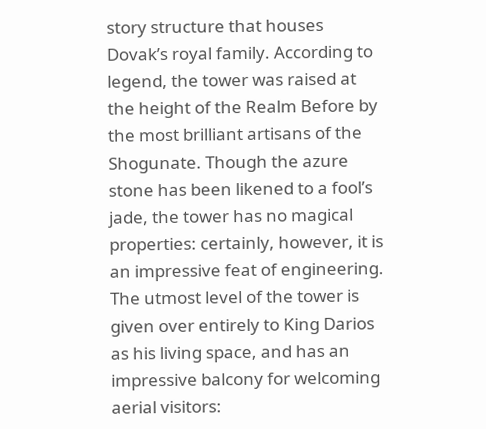story structure that houses Dovak’s royal family. According to legend, the tower was raised at the height of the Realm Before by the most brilliant artisans of the Shogunate. Though the azure stone has been likened to a fool’s jade, the tower has no magical properties: certainly, however, it is an impressive feat of engineering. The utmost level of the tower is given over entirely to King Darios as his living space, and has an impressive balcony for welcoming aerial visitors: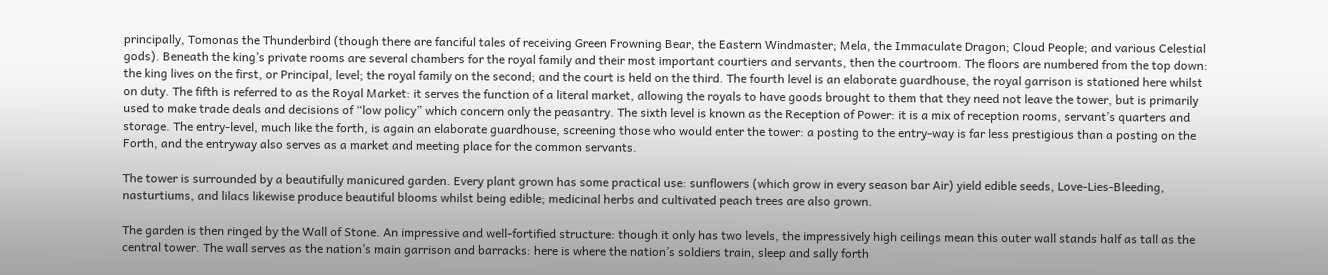principally, Tomonas the Thunderbird (though there are fanciful tales of receiving Green Frowning Bear, the Eastern Windmaster; Mela, the Immaculate Dragon; Cloud People; and various Celestial gods). Beneath the king’s private rooms are several chambers for the royal family and their most important courtiers and servants, then the courtroom. The floors are numbered from the top down: the king lives on the first, or Principal, level; the royal family on the second; and the court is held on the third. The fourth level is an elaborate guardhouse, the royal garrison is stationed here whilst on duty. The fifth is referred to as the Royal Market: it serves the function of a literal market, allowing the royals to have goods brought to them that they need not leave the tower, but is primarily used to make trade deals and decisions of “low policy” which concern only the peasantry. The sixth level is known as the Reception of Power: it is a mix of reception rooms, servant’s quarters and storage. The entry-level, much like the forth, is again an elaborate guardhouse, screening those who would enter the tower: a posting to the entry-way is far less prestigious than a posting on the Forth, and the entryway also serves as a market and meeting place for the common servants.

The tower is surrounded by a beautifully manicured garden. Every plant grown has some practical use: sunflowers (which grow in every season bar Air) yield edible seeds, Love-Lies-Bleeding, nasturtiums, and lilacs likewise produce beautiful blooms whilst being edible; medicinal herbs and cultivated peach trees are also grown.

The garden is then ringed by the Wall of Stone. An impressive and well-fortified structure: though it only has two levels, the impressively high ceilings mean this outer wall stands half as tall as the central tower. The wall serves as the nation’s main garrison and barracks: here is where the nation’s soldiers train, sleep and sally forth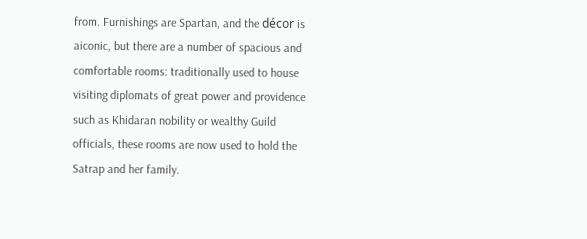from. Furnishings are Spartan, and the décor is aiconic, but there are a number of spacious and comfortable rooms: traditionally used to house visiting diplomats of great power and providence such as Khidaran nobility or wealthy Guild officials, these rooms are now used to hold the Satrap and her family.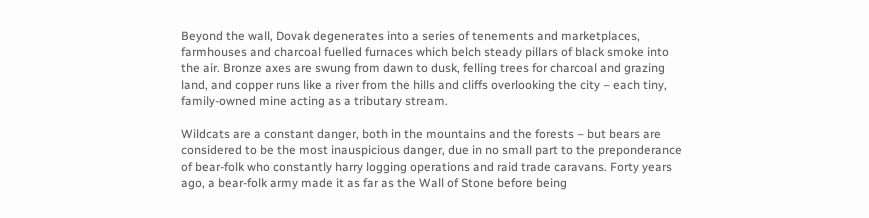Beyond the wall, Dovak degenerates into a series of tenements and marketplaces, farmhouses and charcoal fuelled furnaces which belch steady pillars of black smoke into the air. Bronze axes are swung from dawn to dusk, felling trees for charcoal and grazing land, and copper runs like a river from the hills and cliffs overlooking the city – each tiny, family-owned mine acting as a tributary stream.

Wildcats are a constant danger, both in the mountains and the forests – but bears are considered to be the most inauspicious danger, due in no small part to the preponderance of bear-folk who constantly harry logging operations and raid trade caravans. Forty years ago, a bear-folk army made it as far as the Wall of Stone before being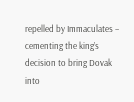repelled by Immaculates – cementing the king’s decision to bring Dovak into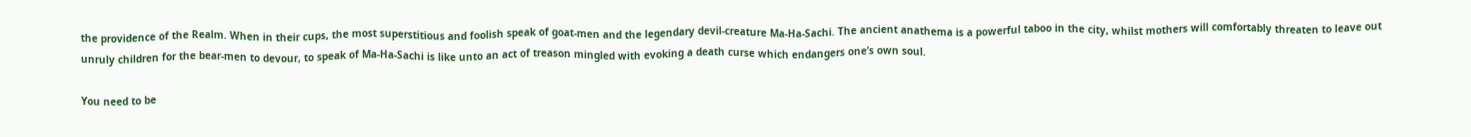the providence of the Realm. When in their cups, the most superstitious and foolish speak of goat-men and the legendary devil-creature Ma-Ha-Sachi. The ancient anathema is a powerful taboo in the city, whilst mothers will comfortably threaten to leave out unruly children for the bear-men to devour, to speak of Ma-Ha-Sachi is like unto an act of treason mingled with evoking a death curse which endangers one’s own soul.

You need to be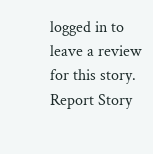logged in to leave a review for this story.
Report Story